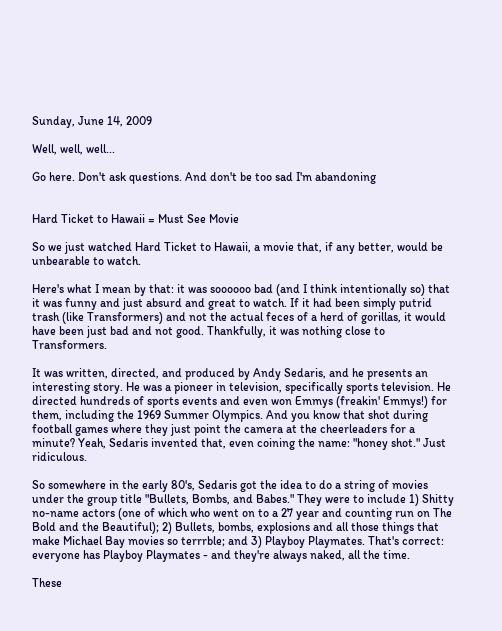Sunday, June 14, 2009

Well, well, well...

Go here. Don't ask questions. And don't be too sad I'm abandoning


Hard Ticket to Hawaii = Must See Movie

So we just watched Hard Ticket to Hawaii, a movie that, if any better, would be unbearable to watch.

Here's what I mean by that: it was soooooo bad (and I think intentionally so) that it was funny and just absurd and great to watch. If it had been simply putrid trash (like Transformers) and not the actual feces of a herd of gorillas, it would have been just bad and not good. Thankfully, it was nothing close to Transformers.

It was written, directed, and produced by Andy Sedaris, and he presents an interesting story. He was a pioneer in television, specifically sports television. He directed hundreds of sports events and even won Emmys (freakin' Emmys!) for them, including the 1969 Summer Olympics. And you know that shot during football games where they just point the camera at the cheerleaders for a minute? Yeah, Sedaris invented that, even coining the name: "honey shot." Just ridiculous.

So somewhere in the early 80's, Sedaris got the idea to do a string of movies under the group title "Bullets, Bombs, and Babes." They were to include 1) Shitty no-name actors (one of which who went on to a 27 year and counting run on The Bold and the Beautiful); 2) Bullets, bombs, explosions and all those things that make Michael Bay movies so terrrble; and 3) Playboy Playmates. That's correct: everyone has Playboy Playmates - and they're always naked, all the time.

These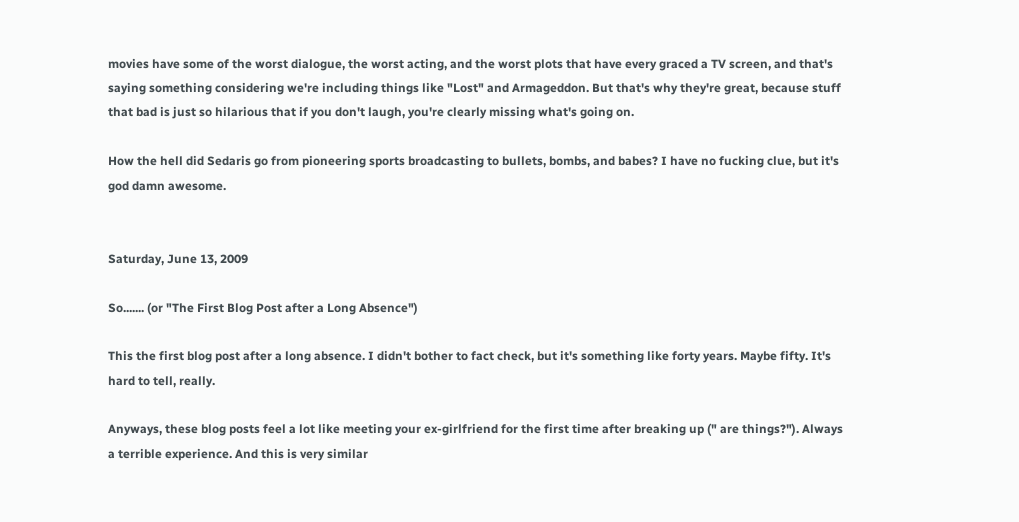movies have some of the worst dialogue, the worst acting, and the worst plots that have every graced a TV screen, and that's saying something considering we're including things like "Lost" and Armageddon. But that's why they're great, because stuff that bad is just so hilarious that if you don't laugh, you're clearly missing what's going on.

How the hell did Sedaris go from pioneering sports broadcasting to bullets, bombs, and babes? I have no fucking clue, but it's god damn awesome.


Saturday, June 13, 2009

So....... (or "The First Blog Post after a Long Absence")

This the first blog post after a long absence. I didn't bother to fact check, but it's something like forty years. Maybe fifty. It's hard to tell, really.

Anyways, these blog posts feel a lot like meeting your ex-girlfriend for the first time after breaking up (" are things?"). Always a terrible experience. And this is very similar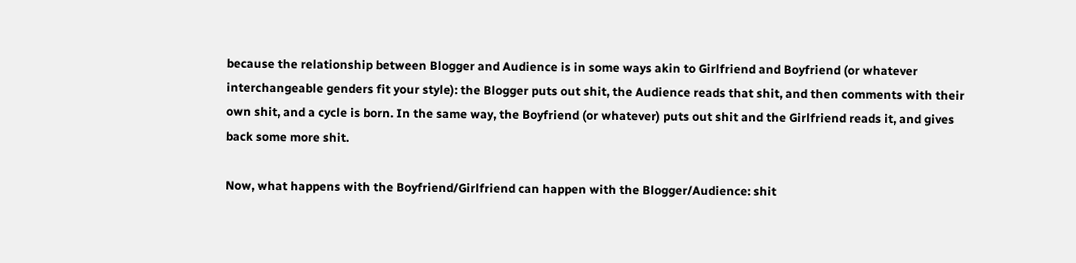because the relationship between Blogger and Audience is in some ways akin to Girlfriend and Boyfriend (or whatever interchangeable genders fit your style): the Blogger puts out shit, the Audience reads that shit, and then comments with their own shit, and a cycle is born. In the same way, the Boyfriend (or whatever) puts out shit and the Girlfriend reads it, and gives back some more shit.

Now, what happens with the Boyfriend/Girlfriend can happen with the Blogger/Audience: shit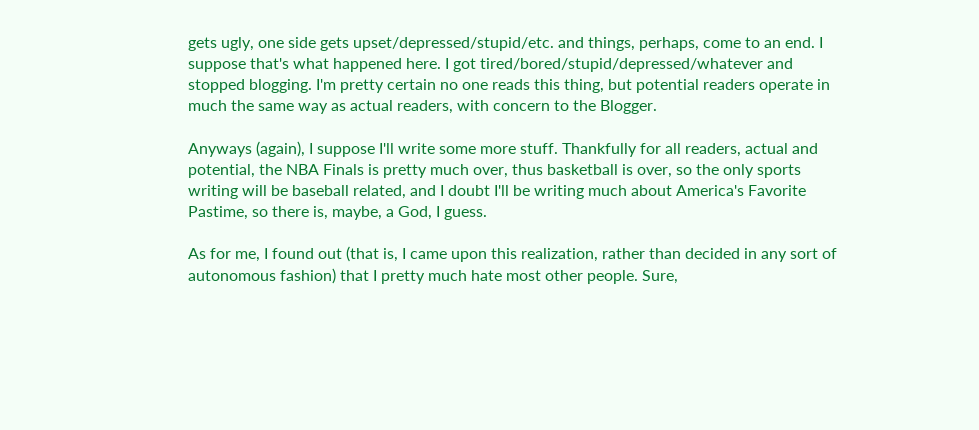gets ugly, one side gets upset/depressed/stupid/etc. and things, perhaps, come to an end. I suppose that's what happened here. I got tired/bored/stupid/depressed/whatever and stopped blogging. I'm pretty certain no one reads this thing, but potential readers operate in much the same way as actual readers, with concern to the Blogger.

Anyways (again), I suppose I'll write some more stuff. Thankfully for all readers, actual and potential, the NBA Finals is pretty much over, thus basketball is over, so the only sports writing will be baseball related, and I doubt I'll be writing much about America's Favorite Pastime, so there is, maybe, a God, I guess.

As for me, I found out (that is, I came upon this realization, rather than decided in any sort of autonomous fashion) that I pretty much hate most other people. Sure,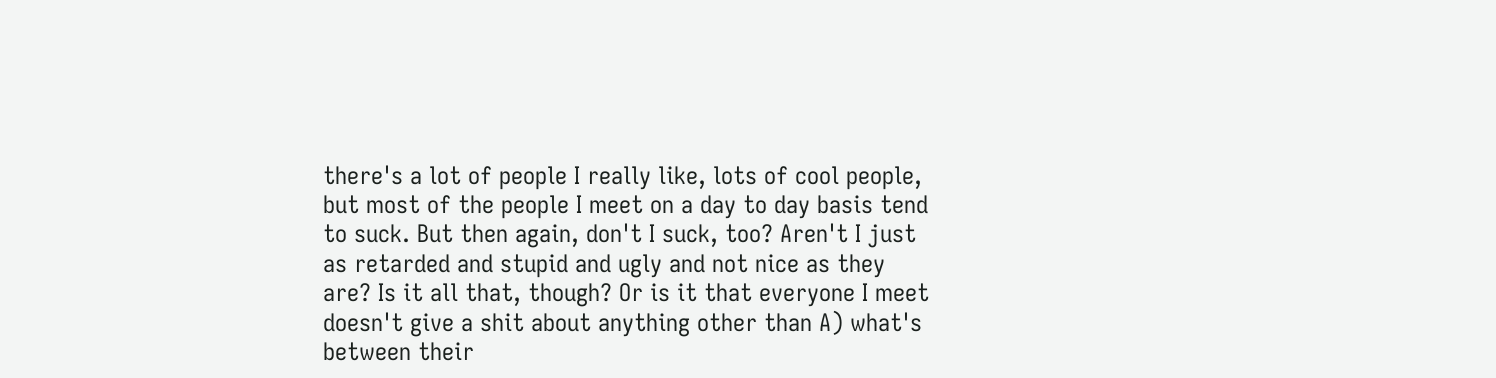there's a lot of people I really like, lots of cool people, but most of the people I meet on a day to day basis tend to suck. But then again, don't I suck, too? Aren't I just as retarded and stupid and ugly and not nice as they are? Is it all that, though? Or is it that everyone I meet doesn't give a shit about anything other than A) what's between their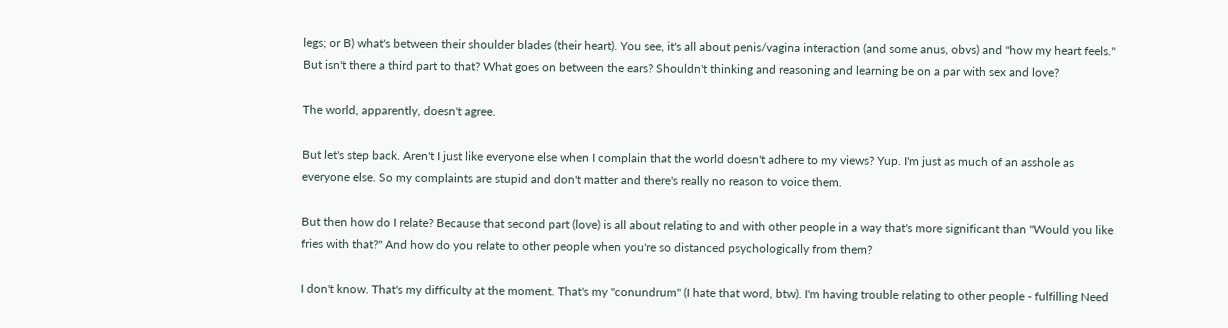legs; or B) what's between their shoulder blades (their heart). You see, it's all about penis/vagina interaction (and some anus, obvs) and "how my heart feels." But isn't there a third part to that? What goes on between the ears? Shouldn't thinking and reasoning and learning be on a par with sex and love?

The world, apparently, doesn't agree.

But let's step back. Aren't I just like everyone else when I complain that the world doesn't adhere to my views? Yup. I'm just as much of an asshole as everyone else. So my complaints are stupid and don't matter and there's really no reason to voice them.

But then how do I relate? Because that second part (love) is all about relating to and with other people in a way that's more significant than "Would you like fries with that?" And how do you relate to other people when you're so distanced psychologically from them?

I don't know. That's my difficulty at the moment. That's my "conundrum" (I hate that word, btw). I'm having trouble relating to other people - fulfilling Need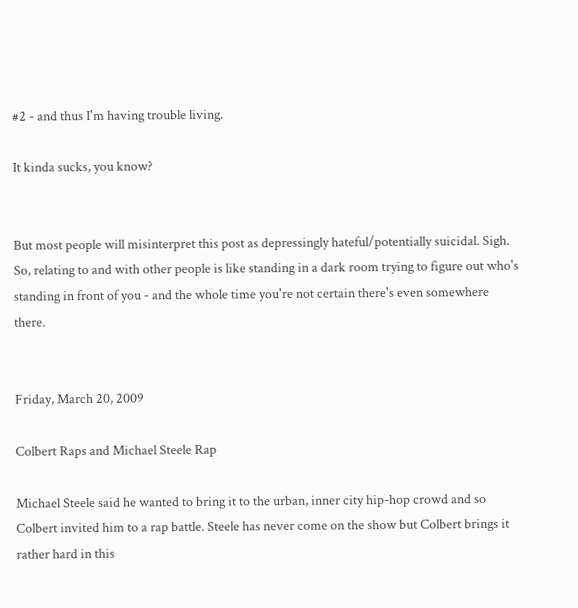#2 - and thus I'm having trouble living.

It kinda sucks, you know?


But most people will misinterpret this post as depressingly hateful/potentially suicidal. Sigh. So, relating to and with other people is like standing in a dark room trying to figure out who's standing in front of you - and the whole time you're not certain there's even somewhere there.


Friday, March 20, 2009

Colbert Raps and Michael Steele Rap

Michael Steele said he wanted to bring it to the urban, inner city hip-hop crowd and so Colbert invited him to a rap battle. Steele has never come on the show but Colbert brings it rather hard in this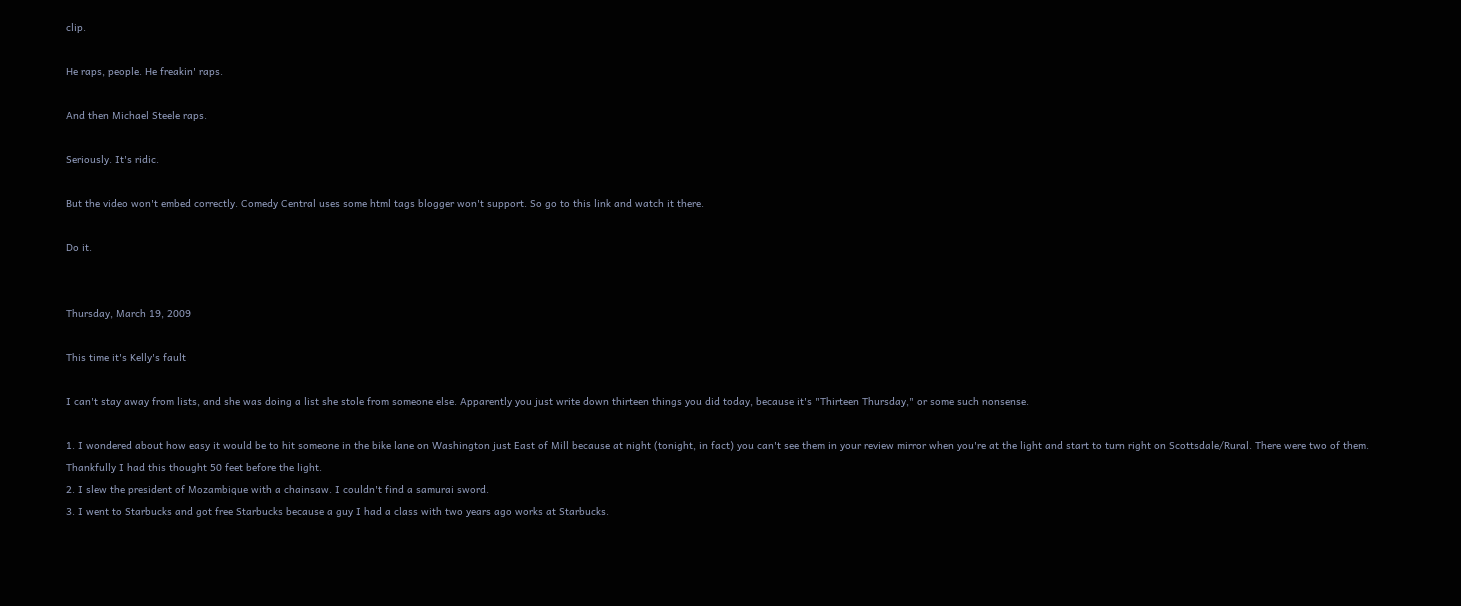clip.

He raps, people. He freakin' raps.

And then Michael Steele raps.

Seriously. It's ridic.

But the video won't embed correctly. Comedy Central uses some html tags blogger won't support. So go to this link and watch it there.

Do it.


Thursday, March 19, 2009

This time it's Kelly's fault

I can't stay away from lists, and she was doing a list she stole from someone else. Apparently you just write down thirteen things you did today, because it's "Thirteen Thursday," or some such nonsense.

1. I wondered about how easy it would be to hit someone in the bike lane on Washington just East of Mill because at night (tonight, in fact) you can't see them in your review mirror when you're at the light and start to turn right on Scottsdale/Rural. There were two of them. Thankfully I had this thought 50 feet before the light.
2. I slew the president of Mozambique with a chainsaw. I couldn't find a samurai sword.
3. I went to Starbucks and got free Starbucks because a guy I had a class with two years ago works at Starbucks.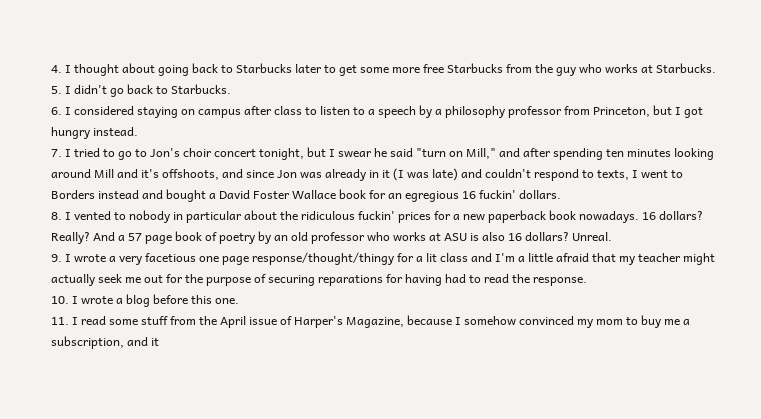4. I thought about going back to Starbucks later to get some more free Starbucks from the guy who works at Starbucks.
5. I didn't go back to Starbucks.
6. I considered staying on campus after class to listen to a speech by a philosophy professor from Princeton, but I got hungry instead.
7. I tried to go to Jon's choir concert tonight, but I swear he said "turn on Mill," and after spending ten minutes looking around Mill and it's offshoots, and since Jon was already in it (I was late) and couldn't respond to texts, I went to Borders instead and bought a David Foster Wallace book for an egregious 16 fuckin' dollars.
8. I vented to nobody in particular about the ridiculous fuckin' prices for a new paperback book nowadays. 16 dollars? Really? And a 57 page book of poetry by an old professor who works at ASU is also 16 dollars? Unreal.
9. I wrote a very facetious one page response/thought/thingy for a lit class and I'm a little afraid that my teacher might actually seek me out for the purpose of securing reparations for having had to read the response.
10. I wrote a blog before this one.
11. I read some stuff from the April issue of Harper's Magazine, because I somehow convinced my mom to buy me a subscription, and it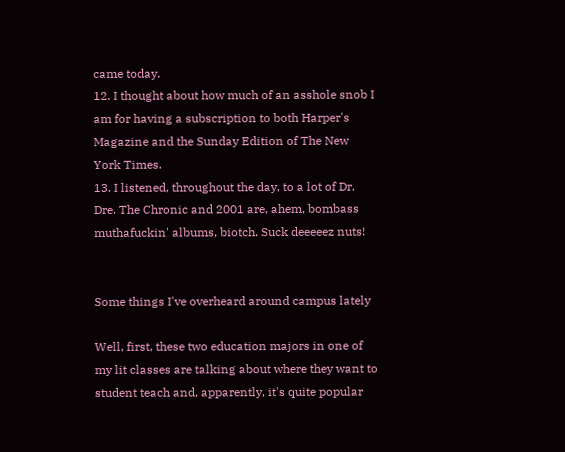came today.
12. I thought about how much of an asshole snob I am for having a subscription to both Harper's Magazine and the Sunday Edition of The New York Times.
13. I listened, throughout the day, to a lot of Dr. Dre. The Chronic and 2001 are, ahem, bombass muthafuckin' albums, biotch. Suck deeeeez nuts!


Some things I've overheard around campus lately

Well, first, these two education majors in one of my lit classes are talking about where they want to student teach and, apparently, it's quite popular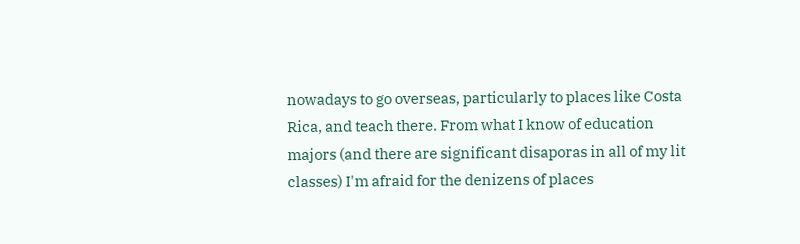nowadays to go overseas, particularly to places like Costa Rica, and teach there. From what I know of education majors (and there are significant disaporas in all of my lit classes) I'm afraid for the denizens of places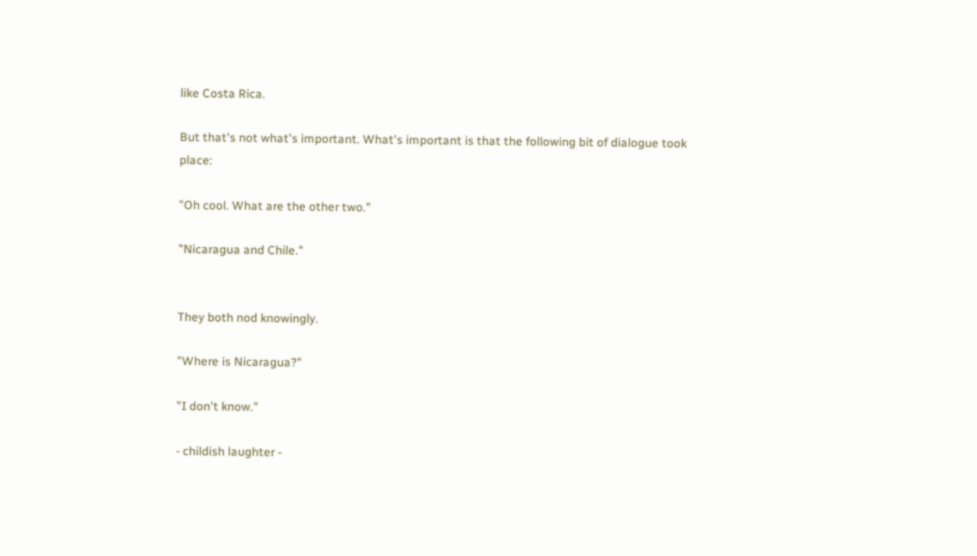like Costa Rica.

But that's not what's important. What's important is that the following bit of dialogue took place:

"Oh cool. What are the other two."

"Nicaragua and Chile."


They both nod knowingly.

"Where is Nicaragua?"

"I don't know."

- childish laughter -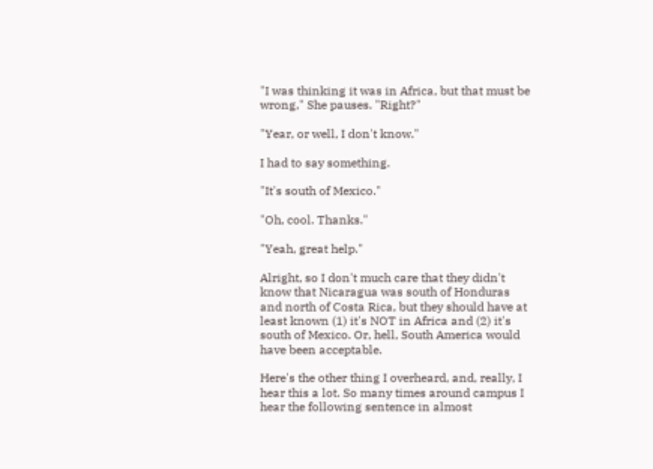"I was thinking it was in Africa, but that must be wrong," She pauses. "Right?"

"Year, or well, I don't know."

I had to say something.

"It's south of Mexico."

"Oh, cool. Thanks."

"Yeah, great help."

Alright, so I don't much care that they didn't know that Nicaragua was south of Honduras and north of Costa Rica, but they should have at least known (1) it's NOT in Africa and (2) it's south of Mexico. Or, hell, South America would have been acceptable.

Here's the other thing I overheard, and, really, I hear this a lot. So many times around campus I hear the following sentence in almost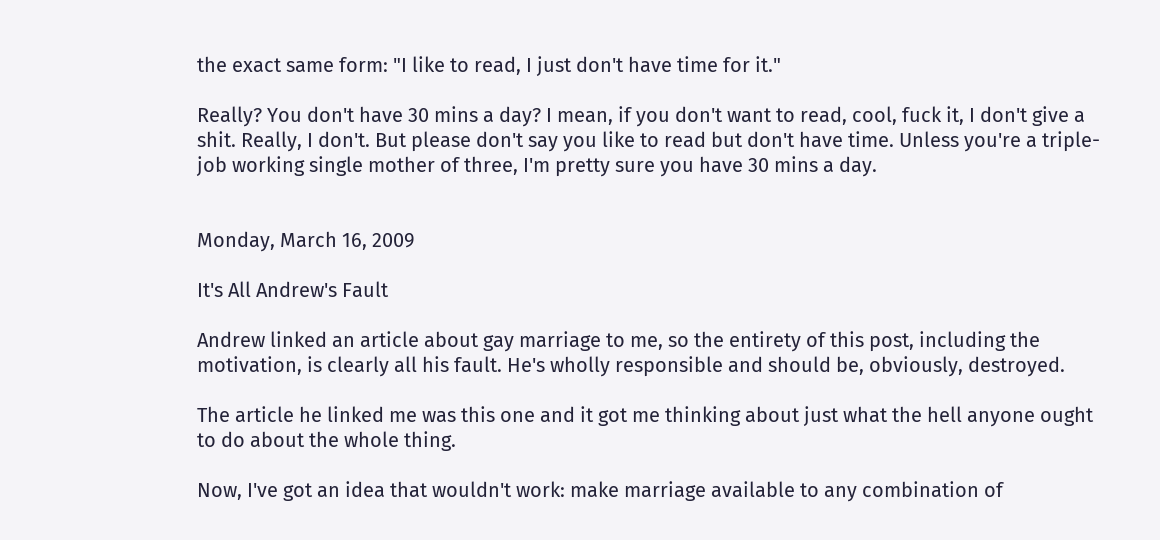the exact same form: "I like to read, I just don't have time for it."

Really? You don't have 30 mins a day? I mean, if you don't want to read, cool, fuck it, I don't give a shit. Really, I don't. But please don't say you like to read but don't have time. Unless you're a triple-job working single mother of three, I'm pretty sure you have 30 mins a day.


Monday, March 16, 2009

It's All Andrew's Fault

Andrew linked an article about gay marriage to me, so the entirety of this post, including the motivation, is clearly all his fault. He's wholly responsible and should be, obviously, destroyed.

The article he linked me was this one and it got me thinking about just what the hell anyone ought to do about the whole thing.

Now, I've got an idea that wouldn't work: make marriage available to any combination of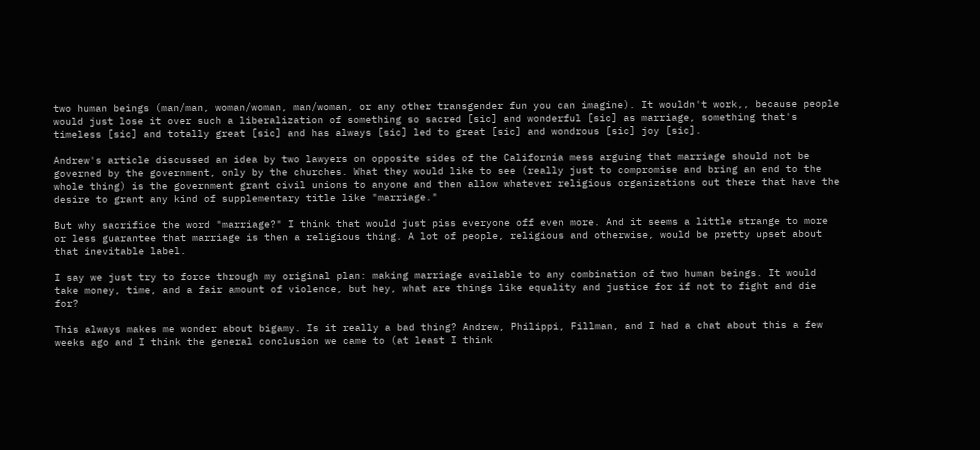two human beings (man/man, woman/woman, man/woman, or any other transgender fun you can imagine). It wouldn't work,, because people would just lose it over such a liberalization of something so sacred [sic] and wonderful [sic] as marriage, something that's timeless [sic] and totally great [sic] and has always [sic] led to great [sic] and wondrous [sic] joy [sic].

Andrew's article discussed an idea by two lawyers on opposite sides of the California mess arguing that marriage should not be governed by the government, only by the churches. What they would like to see (really just to compromise and bring an end to the whole thing) is the government grant civil unions to anyone and then allow whatever religious organizations out there that have the desire to grant any kind of supplementary title like "marriage."

But why sacrifice the word "marriage?" I think that would just piss everyone off even more. And it seems a little strange to more or less guarantee that marriage is then a religious thing. A lot of people, religious and otherwise, would be pretty upset about that inevitable label.

I say we just try to force through my original plan: making marriage available to any combination of two human beings. It would take money, time, and a fair amount of violence, but hey, what are things like equality and justice for if not to fight and die for?

This always makes me wonder about bigamy. Is it really a bad thing? Andrew, Philippi, Fillman, and I had a chat about this a few weeks ago and I think the general conclusion we came to (at least I think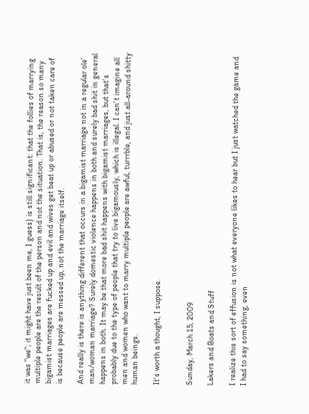it was "we"; it might have just been me, I guess) is still significant: that the follies of marrying multiple people are the result of the person and not the situation. That is, the reason so many bigamist marriages are fucked up and evil and wives get beat up or abused or not taken care of is because people are messed up, not the marriage itself.

And really is there is anything different that occurs in a bigamist marriage not in a regular ole' man/woman marriage? Surely domestic violence happens in both and surely bad shit in general happens in both. It may be that more bad shit happens with bigamist marriages, but that's probably due to the type of people that try to live bigamously, which is illegal. I can't imagine all men and women who want to marry multiple people are awful, turrrble, and just all-around shitty human beings.

It's worth a thought, I suppose.


Sunday, March 15, 2009

Lakers and Boats and Stuff

I realize this sort of effusion is not what everyone likes to hear but I just watched the game and I had to say something, even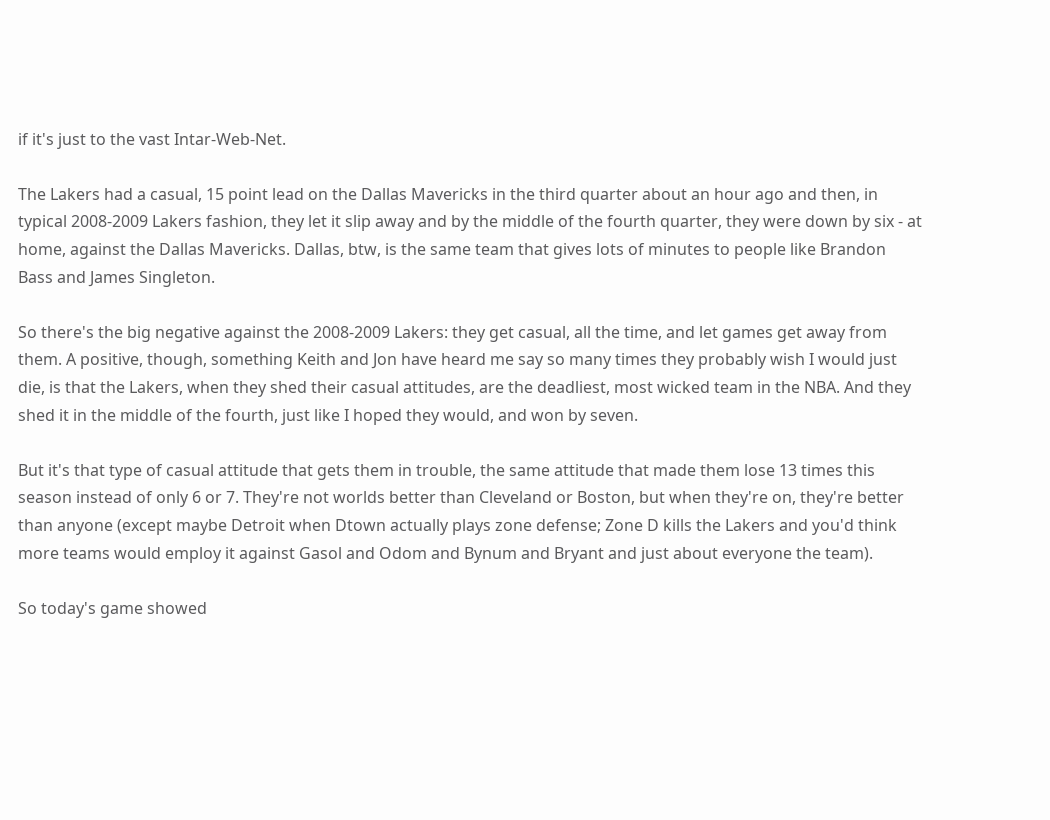if it's just to the vast Intar-Web-Net.

The Lakers had a casual, 15 point lead on the Dallas Mavericks in the third quarter about an hour ago and then, in typical 2008-2009 Lakers fashion, they let it slip away and by the middle of the fourth quarter, they were down by six - at home, against the Dallas Mavericks. Dallas, btw, is the same team that gives lots of minutes to people like Brandon Bass and James Singleton.

So there's the big negative against the 2008-2009 Lakers: they get casual, all the time, and let games get away from them. A positive, though, something Keith and Jon have heard me say so many times they probably wish I would just die, is that the Lakers, when they shed their casual attitudes, are the deadliest, most wicked team in the NBA. And they shed it in the middle of the fourth, just like I hoped they would, and won by seven.

But it's that type of casual attitude that gets them in trouble, the same attitude that made them lose 13 times this season instead of only 6 or 7. They're not worlds better than Cleveland or Boston, but when they're on, they're better than anyone (except maybe Detroit when Dtown actually plays zone defense; Zone D kills the Lakers and you'd think more teams would employ it against Gasol and Odom and Bynum and Bryant and just about everyone the team).

So today's game showed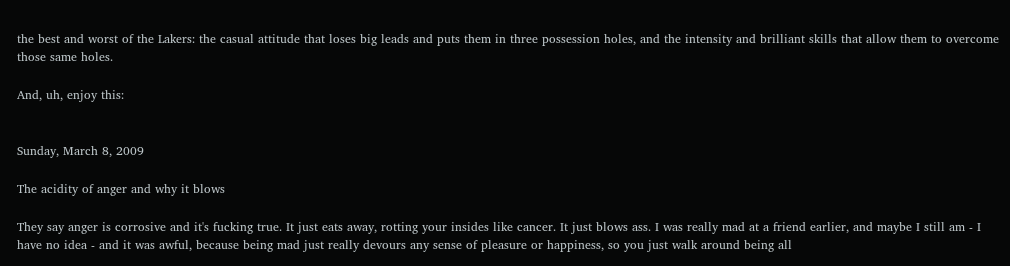the best and worst of the Lakers: the casual attitude that loses big leads and puts them in three possession holes, and the intensity and brilliant skills that allow them to overcome those same holes.

And, uh, enjoy this:


Sunday, March 8, 2009

The acidity of anger and why it blows

They say anger is corrosive and it's fucking true. It just eats away, rotting your insides like cancer. It just blows ass. I was really mad at a friend earlier, and maybe I still am - I have no idea - and it was awful, because being mad just really devours any sense of pleasure or happiness, so you just walk around being all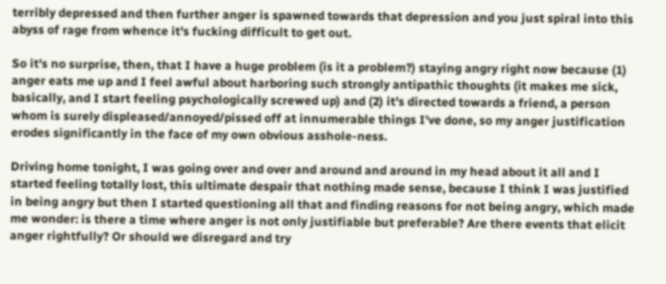terribly depressed and then further anger is spawned towards that depression and you just spiral into this abyss of rage from whence it's fucking difficult to get out.

So it's no surprise, then, that I have a huge problem (is it a problem?) staying angry right now because (1) anger eats me up and I feel awful about harboring such strongly antipathic thoughts (it makes me sick, basically, and I start feeling psychologically screwed up) and (2) it's directed towards a friend, a person whom is surely displeased/annoyed/pissed off at innumerable things I've done, so my anger justification erodes significantly in the face of my own obvious asshole-ness.

Driving home tonight, I was going over and over and around and around in my head about it all and I started feeling totally lost, this ultimate despair that nothing made sense, because I think I was justified in being angry but then I started questioning all that and finding reasons for not being angry, which made me wonder: is there a time where anger is not only justifiable but preferable? Are there events that elicit anger rightfully? Or should we disregard and try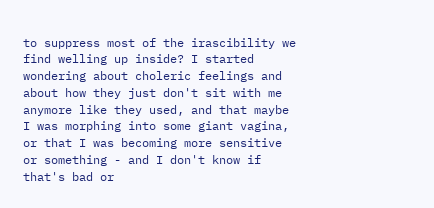to suppress most of the irascibility we find welling up inside? I started wondering about choleric feelings and about how they just don't sit with me anymore like they used, and that maybe I was morphing into some giant vagina, or that I was becoming more sensitive or something - and I don't know if that's bad or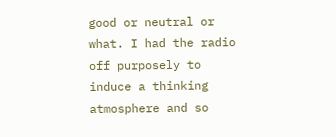good or neutral or what. I had the radio off purposely to induce a thinking atmosphere and so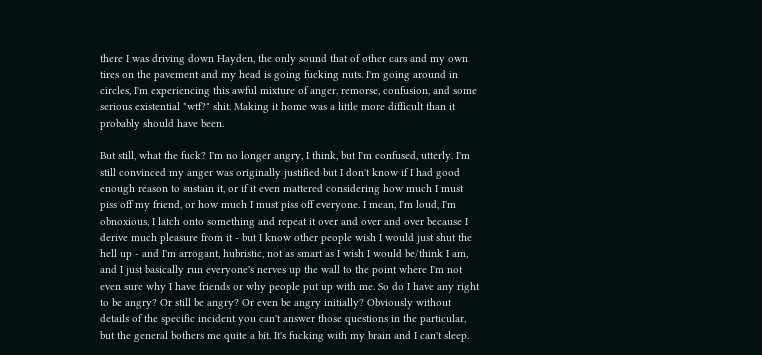there I was driving down Hayden, the only sound that of other cars and my own tires on the pavement and my head is going fucking nuts. I'm going around in circles, I'm experiencing this awful mixture of anger, remorse, confusion, and some serious existential "wtf?" shit. Making it home was a little more difficult than it probably should have been.

But still, what the fuck? I'm no longer angry, I think, but I'm confused, utterly. I'm still convinced my anger was originally justified but I don't know if I had good enough reason to sustain it, or if it even mattered considering how much I must piss off my friend, or how much I must piss off everyone. I mean, I'm loud, I'm obnoxious, I latch onto something and repeat it over and over and over because I derive much pleasure from it - but I know other people wish I would just shut the hell up - and I'm arrogant, hubristic, not as smart as I wish I would be/think I am, and I just basically run everyone's nerves up the wall to the point where I'm not even sure why I have friends or why people put up with me. So do I have any right to be angry? Or still be angry? Or even be angry initially? Obviously without details of the specific incident you can't answer those questions in the particular, but the general bothers me quite a bit. It's fucking with my brain and I can't sleep.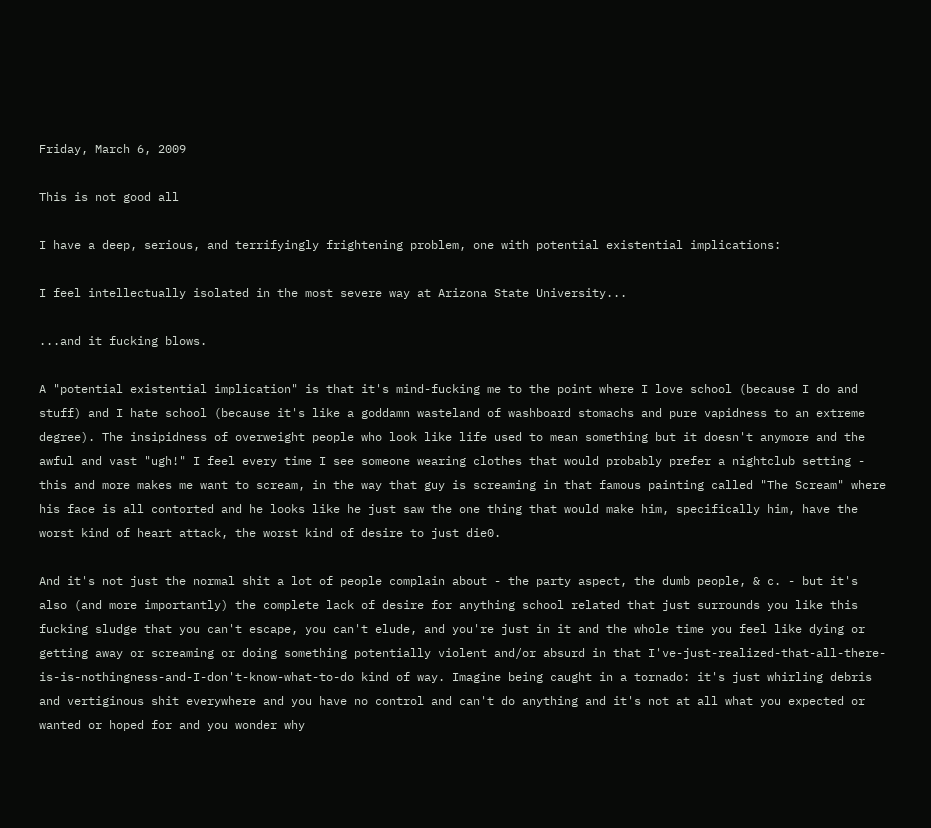Friday, March 6, 2009

This is not good all

I have a deep, serious, and terrifyingly frightening problem, one with potential existential implications:

I feel intellectually isolated in the most severe way at Arizona State University...

...and it fucking blows.

A "potential existential implication" is that it's mind-fucking me to the point where I love school (because I do and stuff) and I hate school (because it's like a goddamn wasteland of washboard stomachs and pure vapidness to an extreme degree). The insipidness of overweight people who look like life used to mean something but it doesn't anymore and the awful and vast "ugh!" I feel every time I see someone wearing clothes that would probably prefer a nightclub setting - this and more makes me want to scream, in the way that guy is screaming in that famous painting called "The Scream" where his face is all contorted and he looks like he just saw the one thing that would make him, specifically him, have the worst kind of heart attack, the worst kind of desire to just die0.

And it's not just the normal shit a lot of people complain about - the party aspect, the dumb people, & c. - but it's also (and more importantly) the complete lack of desire for anything school related that just surrounds you like this fucking sludge that you can't escape, you can't elude, and you're just in it and the whole time you feel like dying or getting away or screaming or doing something potentially violent and/or absurd in that I've-just-realized-that-all-there-is-is-nothingness-and-I-don't-know-what-to-do kind of way. Imagine being caught in a tornado: it's just whirling debris and vertiginous shit everywhere and you have no control and can't do anything and it's not at all what you expected or wanted or hoped for and you wonder why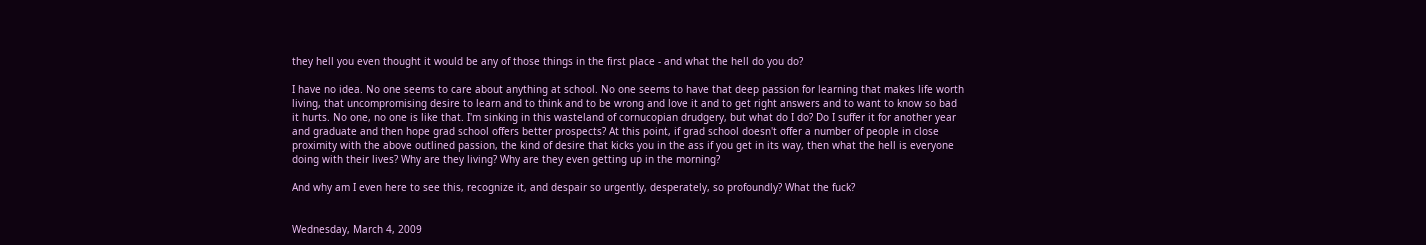they hell you even thought it would be any of those things in the first place - and what the hell do you do?

I have no idea. No one seems to care about anything at school. No one seems to have that deep passion for learning that makes life worth living, that uncompromising desire to learn and to think and to be wrong and love it and to get right answers and to want to know so bad it hurts. No one, no one is like that. I'm sinking in this wasteland of cornucopian drudgery, but what do I do? Do I suffer it for another year and graduate and then hope grad school offers better prospects? At this point, if grad school doesn't offer a number of people in close proximity with the above outlined passion, the kind of desire that kicks you in the ass if you get in its way, then what the hell is everyone doing with their lives? Why are they living? Why are they even getting up in the morning?

And why am I even here to see this, recognize it, and despair so urgently, desperately, so profoundly? What the fuck?


Wednesday, March 4, 2009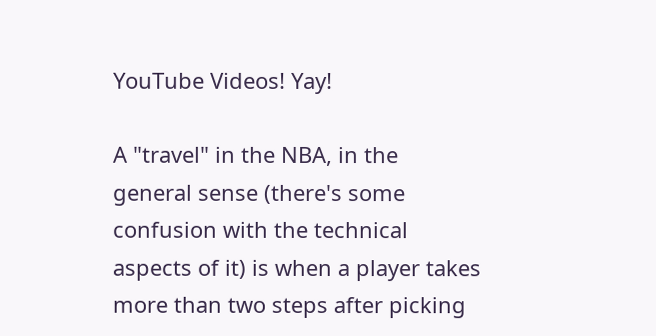YouTube Videos! Yay!

A "travel" in the NBA, in the general sense (there's some confusion with the technical aspects of it) is when a player takes more than two steps after picking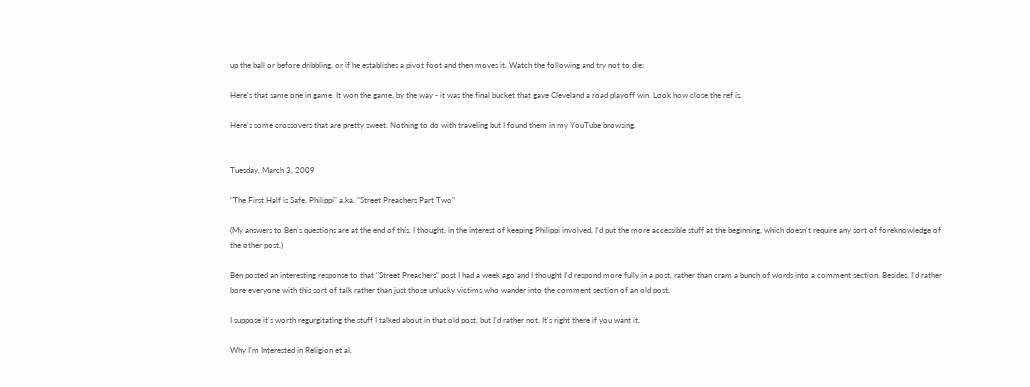up the ball or before dribbling, or if he establishes a pivot foot and then moves it. Watch the following and try not to die:

Here's that same one in game. It won the game, by the way - it was the final bucket that gave Cleveland a road playoff win. Look how close the ref is.

Here's some crossovers that are pretty sweet. Nothing to do with traveling but I found them in my YouTube browsing.


Tuesday, March 3, 2009

"The First Half is Safe, Philippi" a.ka. "Street Preachers Part Two"

(My answers to Ben's questions are at the end of this. I thought, in the interest of keeping Philippi involved, I'd put the more accessible stuff at the beginning, which doesn't require any sort of foreknowledge of the other post.)

Ben posted an interesting response to that "Street Preachers" post I had a week ago and I thought I'd respond more fully in a post, rather than cram a bunch of words into a comment section. Besides, I'd rather bore everyone with this sort of talk rather than just those unlucky victims who wander into the comment section of an old post.

I suppose it's worth regurgitating the stuff I talked about in that old post, but I'd rather not. It's right there if you want it.

Why I’m Interested in Religion et al.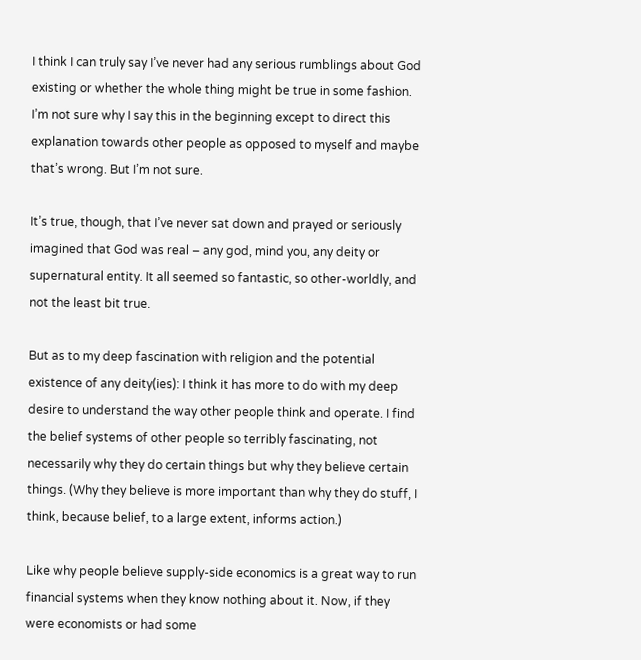I think I can truly say I’ve never had any serious rumblings about God existing or whether the whole thing might be true in some fashion. I’m not sure why I say this in the beginning except to direct this explanation towards other people as opposed to myself and maybe that’s wrong. But I’m not sure.

It’s true, though, that I’ve never sat down and prayed or seriously imagined that God was real – any god, mind you, any deity or supernatural entity. It all seemed so fantastic, so other-worldly, and not the least bit true.

But as to my deep fascination with religion and the potential existence of any deity(ies): I think it has more to do with my deep desire to understand the way other people think and operate. I find the belief systems of other people so terribly fascinating, not necessarily why they do certain things but why they believe certain things. (Why they believe is more important than why they do stuff, I think, because belief, to a large extent, informs action.)

Like why people believe supply-side economics is a great way to run financial systems when they know nothing about it. Now, if they were economists or had some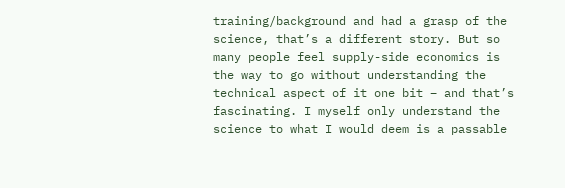training/background and had a grasp of the science, that’s a different story. But so many people feel supply-side economics is the way to go without understanding the technical aspect of it one bit – and that’s fascinating. I myself only understand the science to what I would deem is a passable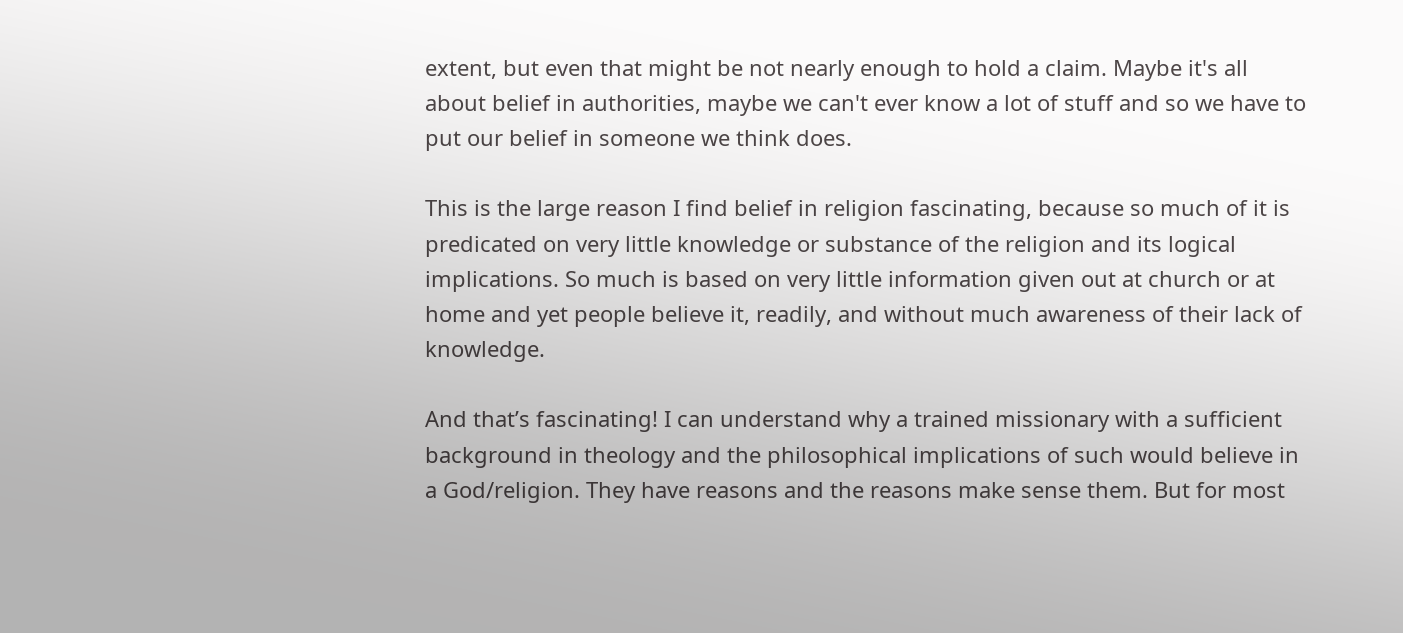extent, but even that might be not nearly enough to hold a claim. Maybe it's all about belief in authorities, maybe we can't ever know a lot of stuff and so we have to put our belief in someone we think does.

This is the large reason I find belief in religion fascinating, because so much of it is predicated on very little knowledge or substance of the religion and its logical implications. So much is based on very little information given out at church or at home and yet people believe it, readily, and without much awareness of their lack of knowledge.

And that’s fascinating! I can understand why a trained missionary with a sufficient background in theology and the philosophical implications of such would believe in a God/religion. They have reasons and the reasons make sense them. But for most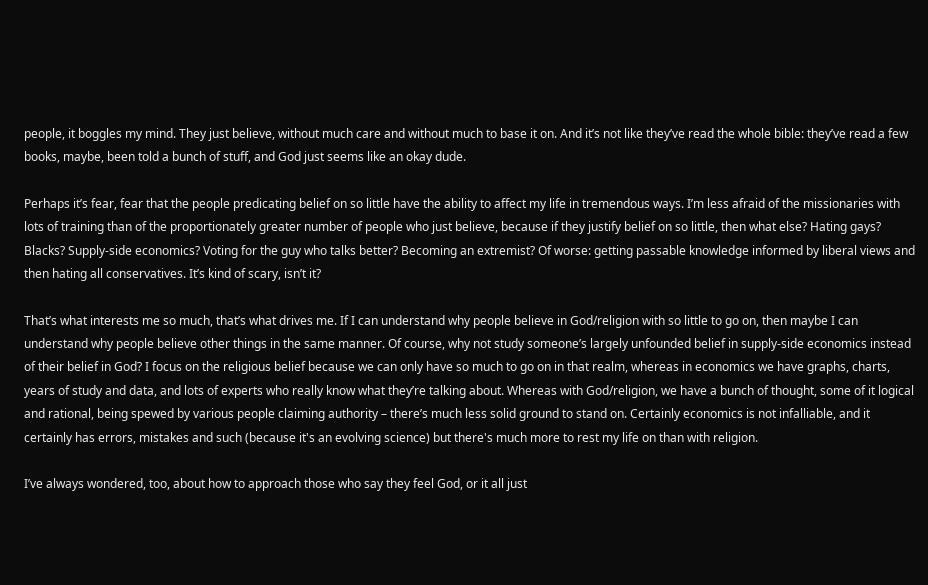people, it boggles my mind. They just believe, without much care and without much to base it on. And it’s not like they’ve read the whole bible: they’ve read a few books, maybe, been told a bunch of stuff, and God just seems like an okay dude.

Perhaps it’s fear, fear that the people predicating belief on so little have the ability to affect my life in tremendous ways. I’m less afraid of the missionaries with lots of training than of the proportionately greater number of people who just believe, because if they justify belief on so little, then what else? Hating gays? Blacks? Supply-side economics? Voting for the guy who talks better? Becoming an extremist? Of worse: getting passable knowledge informed by liberal views and then hating all conservatives. It’s kind of scary, isn’t it?

That’s what interests me so much, that’s what drives me. If I can understand why people believe in God/religion with so little to go on, then maybe I can understand why people believe other things in the same manner. Of course, why not study someone’s largely unfounded belief in supply-side economics instead of their belief in God? I focus on the religious belief because we can only have so much to go on in that realm, whereas in economics we have graphs, charts, years of study and data, and lots of experts who really know what they’re talking about. Whereas with God/religion, we have a bunch of thought, some of it logical and rational, being spewed by various people claiming authority – there’s much less solid ground to stand on. Certainly economics is not infalliable, and it certainly has errors, mistakes and such (because it's an evolving science) but there's much more to rest my life on than with religion.

I’ve always wondered, too, about how to approach those who say they feel God, or it all just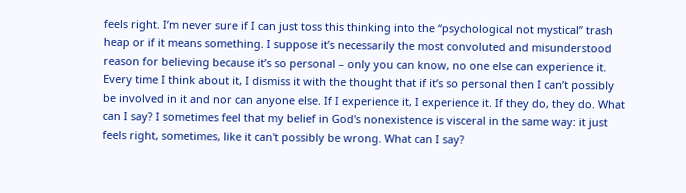feels right. I’m never sure if I can just toss this thinking into the “psychological not mystical” trash heap or if it means something. I suppose it’s necessarily the most convoluted and misunderstood reason for believing because it’s so personal – only you can know, no one else can experience it. Every time I think about it, I dismiss it with the thought that if it’s so personal then I can’t possibly be involved in it and nor can anyone else. If I experience it, I experience it. If they do, they do. What can I say? I sometimes feel that my belief in God's nonexistence is visceral in the same way: it just feels right, sometimes, like it can't possibly be wrong. What can I say?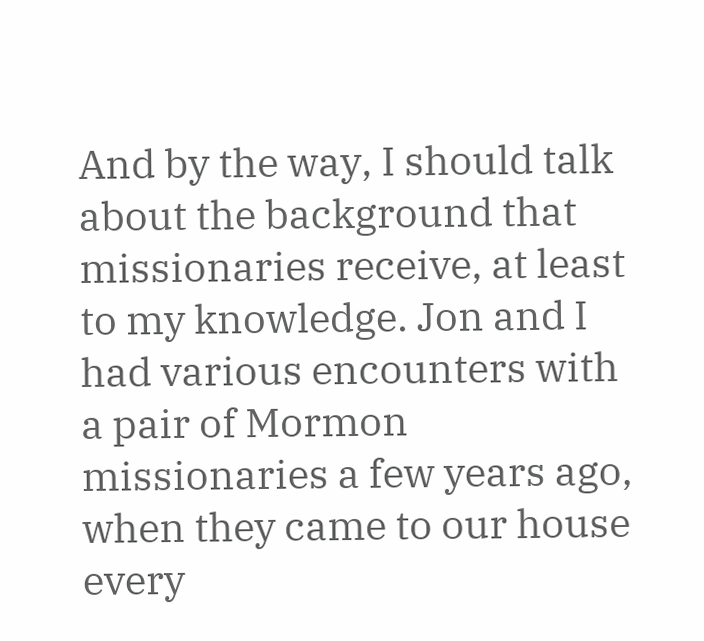And by the way, I should talk about the background that missionaries receive, at least to my knowledge. Jon and I had various encounters with a pair of Mormon missionaries a few years ago, when they came to our house every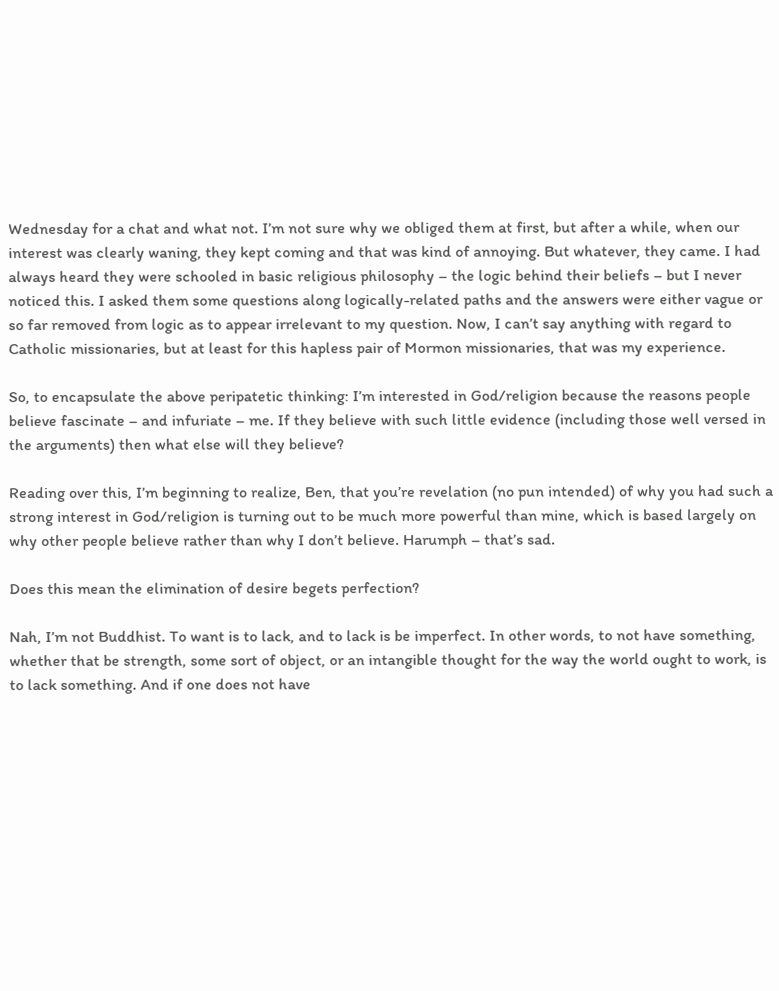Wednesday for a chat and what not. I’m not sure why we obliged them at first, but after a while, when our interest was clearly waning, they kept coming and that was kind of annoying. But whatever, they came. I had always heard they were schooled in basic religious philosophy – the logic behind their beliefs – but I never noticed this. I asked them some questions along logically-related paths and the answers were either vague or so far removed from logic as to appear irrelevant to my question. Now, I can’t say anything with regard to Catholic missionaries, but at least for this hapless pair of Mormon missionaries, that was my experience.

So, to encapsulate the above peripatetic thinking: I’m interested in God/religion because the reasons people believe fascinate – and infuriate – me. If they believe with such little evidence (including those well versed in the arguments) then what else will they believe?

Reading over this, I’m beginning to realize, Ben, that you’re revelation (no pun intended) of why you had such a strong interest in God/religion is turning out to be much more powerful than mine, which is based largely on why other people believe rather than why I don’t believe. Harumph – that’s sad.

Does this mean the elimination of desire begets perfection?

Nah, I’m not Buddhist. To want is to lack, and to lack is be imperfect. In other words, to not have something, whether that be strength, some sort of object, or an intangible thought for the way the world ought to work, is to lack something. And if one does not have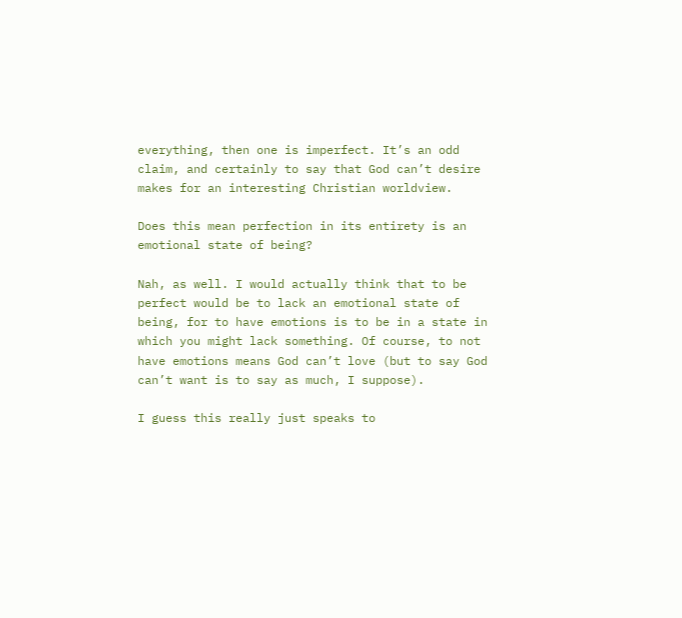everything, then one is imperfect. It’s an odd claim, and certainly to say that God can’t desire makes for an interesting Christian worldview.

Does this mean perfection in its entirety is an emotional state of being?

Nah, as well. I would actually think that to be perfect would be to lack an emotional state of being, for to have emotions is to be in a state in which you might lack something. Of course, to not have emotions means God can’t love (but to say God can’t want is to say as much, I suppose).

I guess this really just speaks to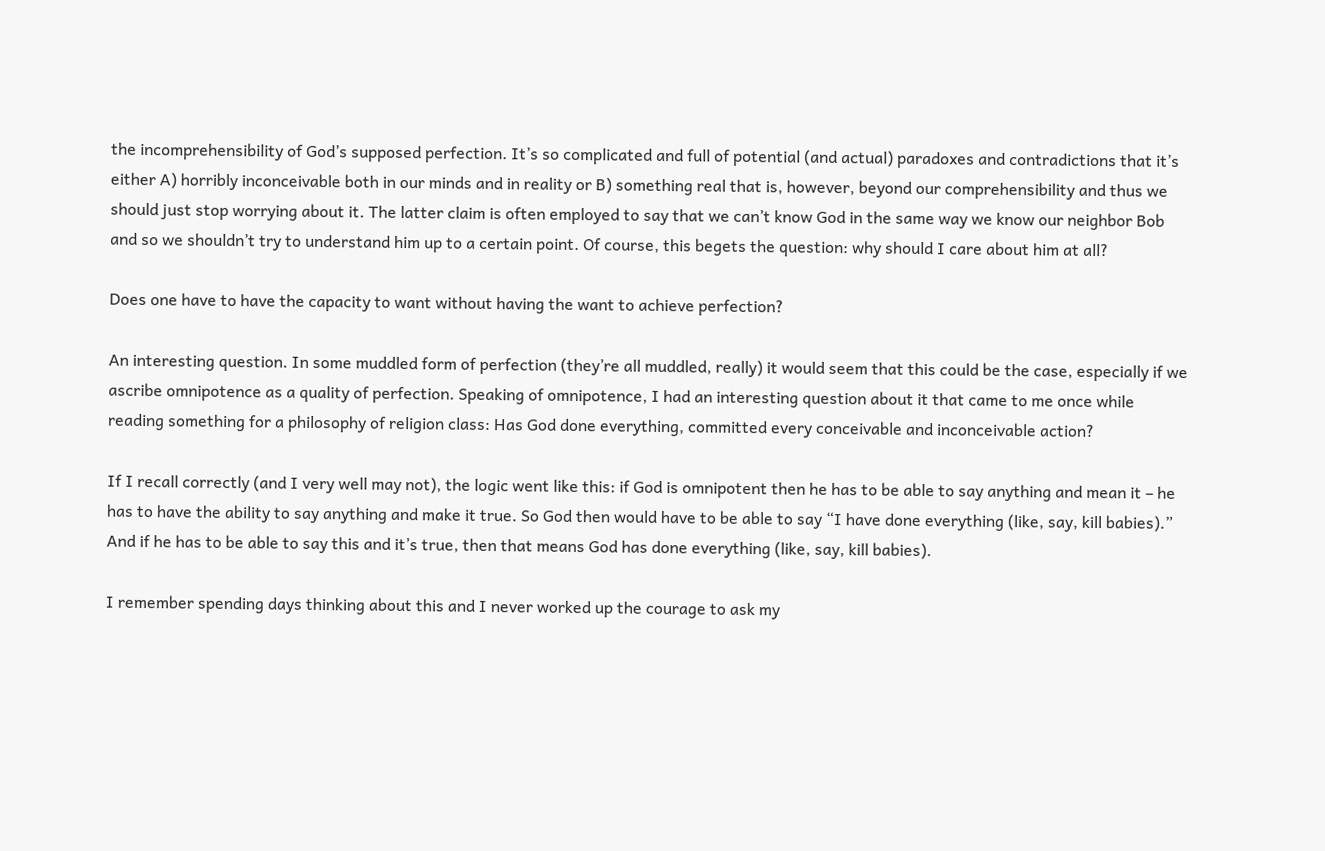the incomprehensibility of God’s supposed perfection. It’s so complicated and full of potential (and actual) paradoxes and contradictions that it’s either A) horribly inconceivable both in our minds and in reality or B) something real that is, however, beyond our comprehensibility and thus we should just stop worrying about it. The latter claim is often employed to say that we can’t know God in the same way we know our neighbor Bob and so we shouldn’t try to understand him up to a certain point. Of course, this begets the question: why should I care about him at all?

Does one have to have the capacity to want without having the want to achieve perfection?

An interesting question. In some muddled form of perfection (they’re all muddled, really) it would seem that this could be the case, especially if we ascribe omnipotence as a quality of perfection. Speaking of omnipotence, I had an interesting question about it that came to me once while reading something for a philosophy of religion class: Has God done everything, committed every conceivable and inconceivable action?

If I recall correctly (and I very well may not), the logic went like this: if God is omnipotent then he has to be able to say anything and mean it – he has to have the ability to say anything and make it true. So God then would have to be able to say “I have done everything (like, say, kill babies).” And if he has to be able to say this and it’s true, then that means God has done everything (like, say, kill babies).

I remember spending days thinking about this and I never worked up the courage to ask my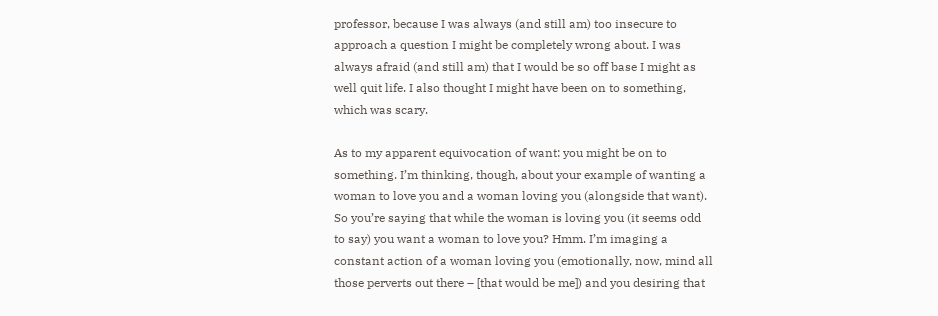professor, because I was always (and still am) too insecure to approach a question I might be completely wrong about. I was always afraid (and still am) that I would be so off base I might as well quit life. I also thought I might have been on to something, which was scary.

As to my apparent equivocation of want: you might be on to something. I’m thinking, though, about your example of wanting a woman to love you and a woman loving you (alongside that want). So you’re saying that while the woman is loving you (it seems odd to say) you want a woman to love you? Hmm. I’m imaging a constant action of a woman loving you (emotionally, now, mind all those perverts out there – [that would be me]) and you desiring that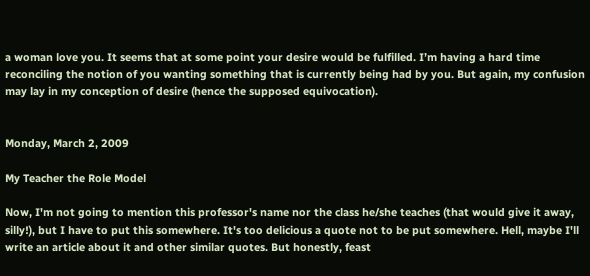a woman love you. It seems that at some point your desire would be fulfilled. I’m having a hard time reconciling the notion of you wanting something that is currently being had by you. But again, my confusion may lay in my conception of desire (hence the supposed equivocation).


Monday, March 2, 2009

My Teacher the Role Model

Now, I'm not going to mention this professor's name nor the class he/she teaches (that would give it away, silly!), but I have to put this somewhere. It's too delicious a quote not to be put somewhere. Hell, maybe I'll write an article about it and other similar quotes. But honestly, feast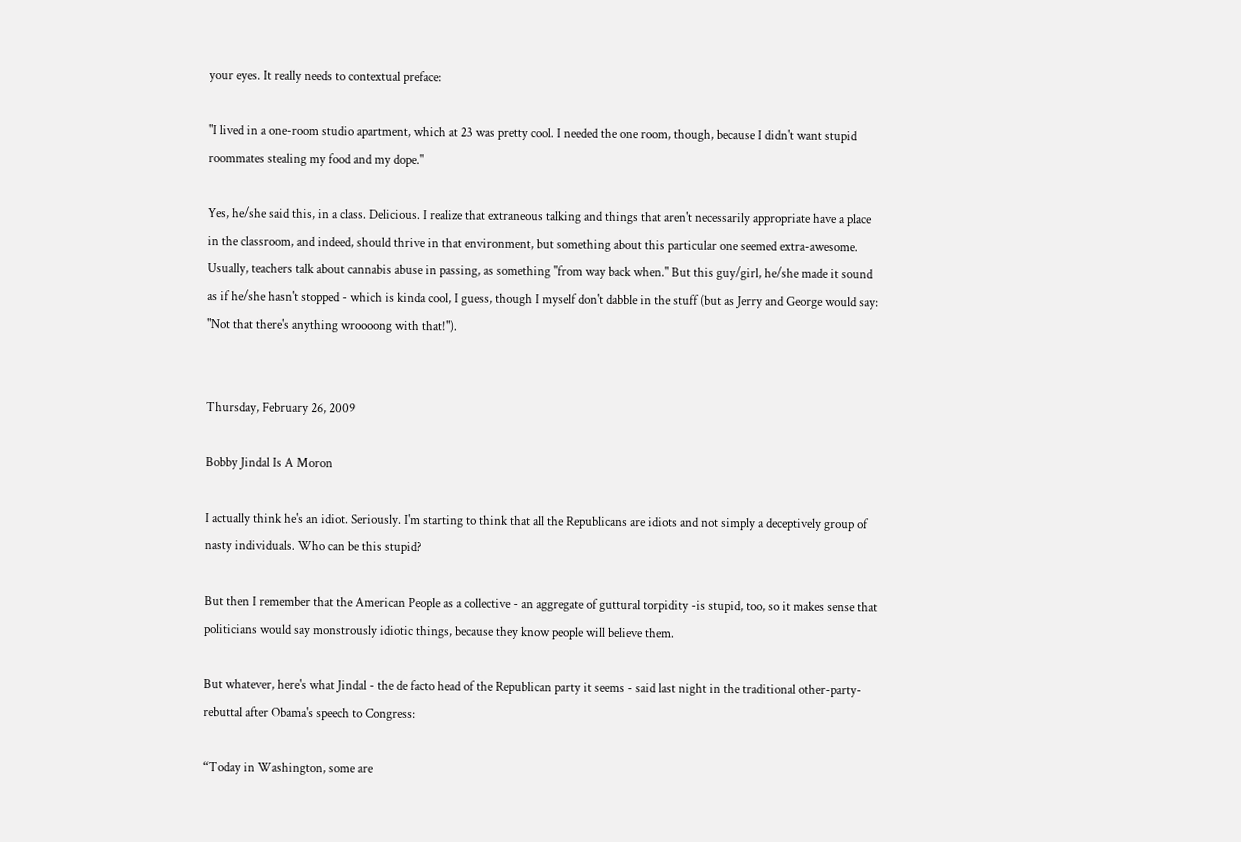your eyes. It really needs to contextual preface:

"I lived in a one-room studio apartment, which at 23 was pretty cool. I needed the one room, though, because I didn't want stupid roommates stealing my food and my dope."

Yes, he/she said this, in a class. Delicious. I realize that extraneous talking and things that aren't necessarily appropriate have a place in the classroom, and indeed, should thrive in that environment, but something about this particular one seemed extra-awesome. Usually, teachers talk about cannabis abuse in passing, as something "from way back when." But this guy/girl, he/she made it sound as if he/she hasn't stopped - which is kinda cool, I guess, though I myself don't dabble in the stuff (but as Jerry and George would say: "Not that there's anything wroooong with that!").


Thursday, February 26, 2009

Bobby Jindal Is A Moron

I actually think he's an idiot. Seriously. I'm starting to think that all the Republicans are idiots and not simply a deceptively group of nasty individuals. Who can be this stupid?

But then I remember that the American People as a collective - an aggregate of guttural torpidity -is stupid, too, so it makes sense that politicians would say monstrously idiotic things, because they know people will believe them.

But whatever, here's what Jindal - the de facto head of the Republican party it seems - said last night in the traditional other-party-rebuttal after Obama's speech to Congress:

“Today in Washington, some are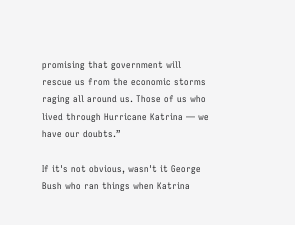promising that government will rescue us from the economic storms raging all around us. Those of us who lived through Hurricane Katrina — we have our doubts.”

If it's not obvious, wasn't it George Bush who ran things when Katrina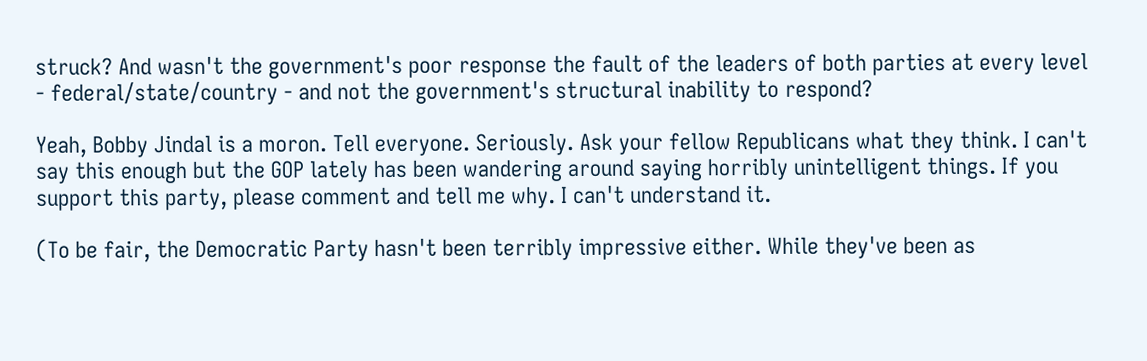struck? And wasn't the government's poor response the fault of the leaders of both parties at every level - federal/state/country - and not the government's structural inability to respond?

Yeah, Bobby Jindal is a moron. Tell everyone. Seriously. Ask your fellow Republicans what they think. I can't say this enough but the GOP lately has been wandering around saying horribly unintelligent things. If you support this party, please comment and tell me why. I can't understand it.

(To be fair, the Democratic Party hasn't been terribly impressive either. While they've been as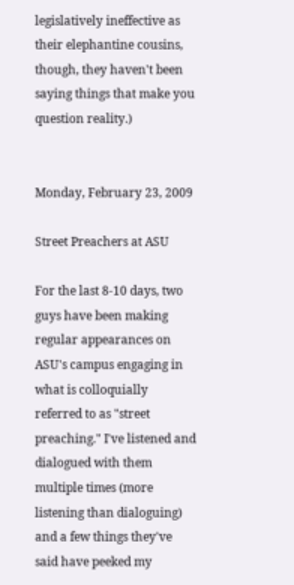legislatively ineffective as their elephantine cousins, though, they haven't been saying things that make you question reality.)


Monday, February 23, 2009

Street Preachers at ASU

For the last 8-10 days, two guys have been making regular appearances on ASU's campus engaging in what is colloquially referred to as "street preaching." I've listened and dialogued with them multiple times (more listening than dialoguing) and a few things they've said have peeked my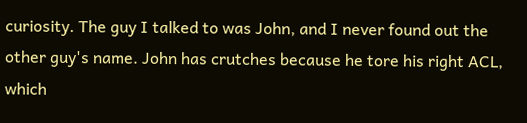curiosity. The guy I talked to was John, and I never found out the other guy's name. John has crutches because he tore his right ACL, which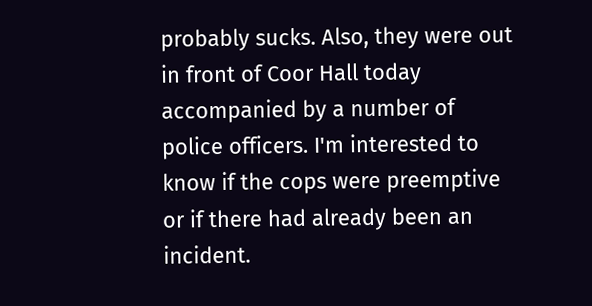probably sucks. Also, they were out in front of Coor Hall today accompanied by a number of police officers. I'm interested to know if the cops were preemptive or if there had already been an incident.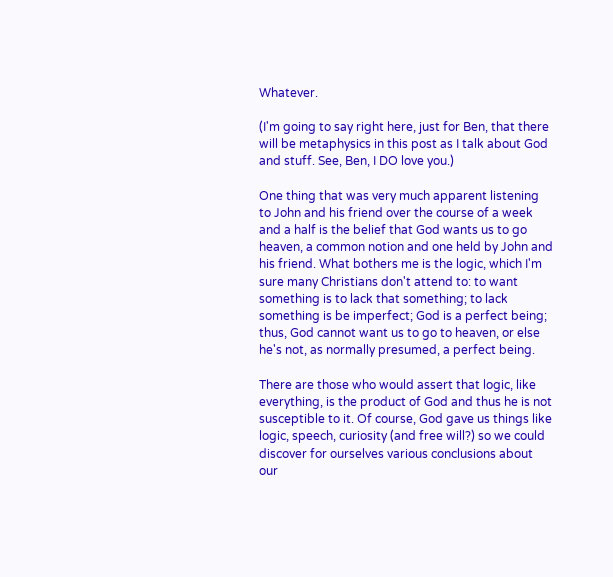Whatever.

(I'm going to say right here, just for Ben, that there will be metaphysics in this post as I talk about God and stuff. See, Ben, I DO love you.)

One thing that was very much apparent listening to John and his friend over the course of a week and a half is the belief that God wants us to go heaven, a common notion and one held by John and his friend. What bothers me is the logic, which I'm sure many Christians don't attend to: to want something is to lack that something; to lack something is be imperfect; God is a perfect being; thus, God cannot want us to go to heaven, or else he's not, as normally presumed, a perfect being.

There are those who would assert that logic, like everything, is the product of God and thus he is not susceptible to it. Of course, God gave us things like logic, speech, curiosity (and free will?) so we could discover for ourselves various conclusions about our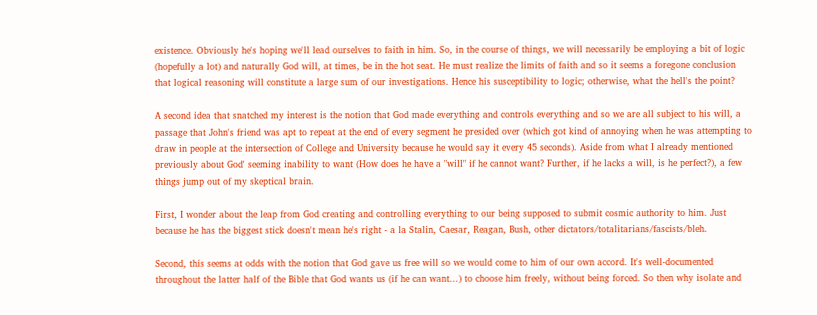existence. Obviously he's hoping we'll lead ourselves to faith in him. So, in the course of things, we will necessarily be employing a bit of logic (hopefully a lot) and naturally God will, at times, be in the hot seat. He must realize the limits of faith and so it seems a foregone conclusion that logical reasoning will constitute a large sum of our investigations. Hence his susceptibility to logic; otherwise, what the hell's the point?

A second idea that snatched my interest is the notion that God made everything and controls everything and so we are all subject to his will, a passage that John's friend was apt to repeat at the end of every segment he presided over (which got kind of annoying when he was attempting to draw in people at the intersection of College and University because he would say it every 45 seconds). Aside from what I already mentioned previously about God' seeming inability to want (How does he have a "will" if he cannot want? Further, if he lacks a will, is he perfect?), a few things jump out of my skeptical brain.

First, I wonder about the leap from God creating and controlling everything to our being supposed to submit cosmic authority to him. Just because he has the biggest stick doesn't mean he's right - a la Stalin, Caesar, Reagan, Bush, other dictators/totalitarians/fascists/bleh.

Second, this seems at odds with the notion that God gave us free will so we would come to him of our own accord. It's well-documented throughout the latter half of the Bible that God wants us (if he can want...) to choose him freely, without being forced. So then why isolate and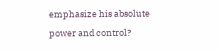emphasize his absolute power and control?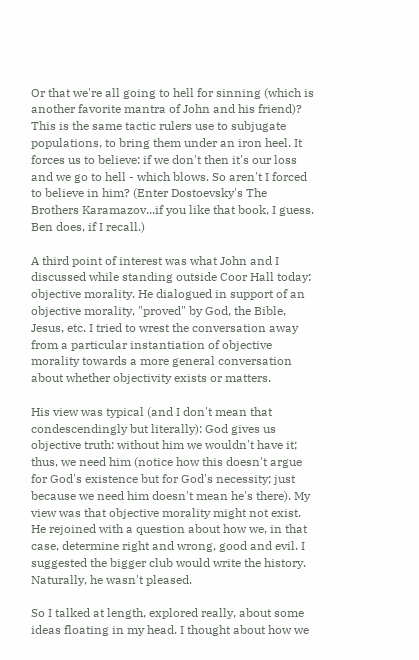Or that we're all going to hell for sinning (which is another favorite mantra of John and his friend)? This is the same tactic rulers use to subjugate populations, to bring them under an iron heel. It forces us to believe: if we don't then it's our loss and we go to hell - which blows. So aren't I forced to believe in him? (Enter Dostoevsky's The Brothers Karamazov...if you like that book, I guess. Ben does, if I recall.)

A third point of interest was what John and I discussed while standing outside Coor Hall today: objective morality. He dialogued in support of an objective morality, "proved" by God, the Bible, Jesus, etc. I tried to wrest the conversation away from a particular instantiation of objective morality towards a more general conversation about whether objectivity exists or matters.

His view was typical (and I don't mean that condescendingly but literally): God gives us objective truth: without him we wouldn't have it; thus, we need him (notice how this doesn't argue for God's existence but for God's necessity; just because we need him doesn't mean he's there). My view was that objective morality might not exist. He rejoined with a question about how we, in that case, determine right and wrong, good and evil. I suggested the bigger club would write the history. Naturally, he wasn't pleased.

So I talked at length, explored really, about some ideas floating in my head. I thought about how we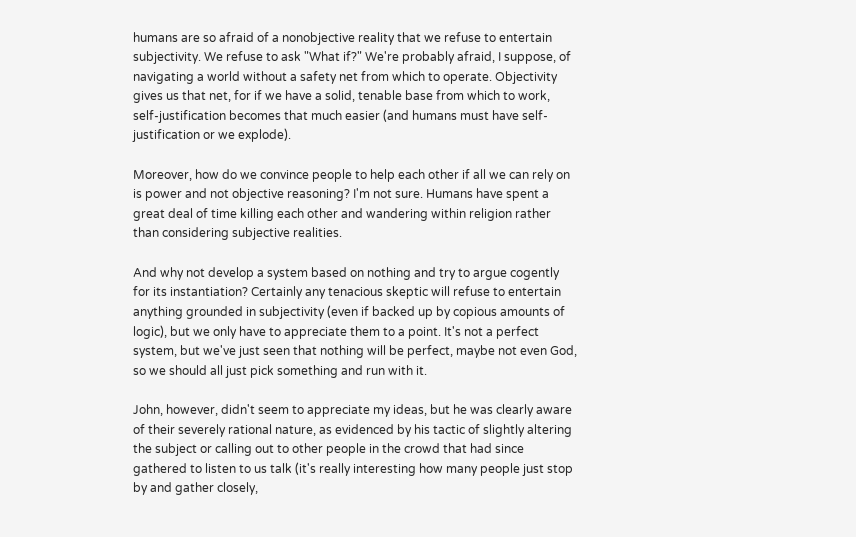humans are so afraid of a nonobjective reality that we refuse to entertain subjectivity. We refuse to ask "What if?" We're probably afraid, I suppose, of navigating a world without a safety net from which to operate. Objectivity gives us that net, for if we have a solid, tenable base from which to work, self-justification becomes that much easier (and humans must have self-justification or we explode).

Moreover, how do we convince people to help each other if all we can rely on is power and not objective reasoning? I'm not sure. Humans have spent a great deal of time killing each other and wandering within religion rather than considering subjective realities.

And why not develop a system based on nothing and try to argue cogently for its instantiation? Certainly any tenacious skeptic will refuse to entertain anything grounded in subjectivity (even if backed up by copious amounts of logic), but we only have to appreciate them to a point. It's not a perfect system, but we've just seen that nothing will be perfect, maybe not even God, so we should all just pick something and run with it.

John, however, didn't seem to appreciate my ideas, but he was clearly aware of their severely rational nature, as evidenced by his tactic of slightly altering the subject or calling out to other people in the crowd that had since gathered to listen to us talk (it's really interesting how many people just stop by and gather closely,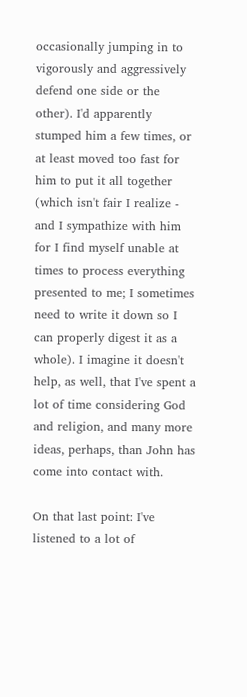occasionally jumping in to vigorously and aggressively defend one side or the other). I'd apparently stumped him a few times, or at least moved too fast for him to put it all together (which isn't fair I realize - and I sympathize with him for I find myself unable at times to process everything presented to me; I sometimes need to write it down so I can properly digest it as a whole). I imagine it doesn't help, as well, that I've spent a lot of time considering God and religion, and many more ideas, perhaps, than John has come into contact with.

On that last point: I've listened to a lot of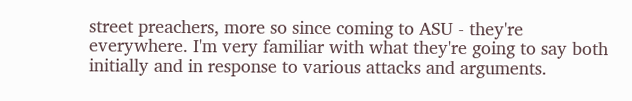street preachers, more so since coming to ASU - they're everywhere. I'm very familiar with what they're going to say both initially and in response to various attacks and arguments.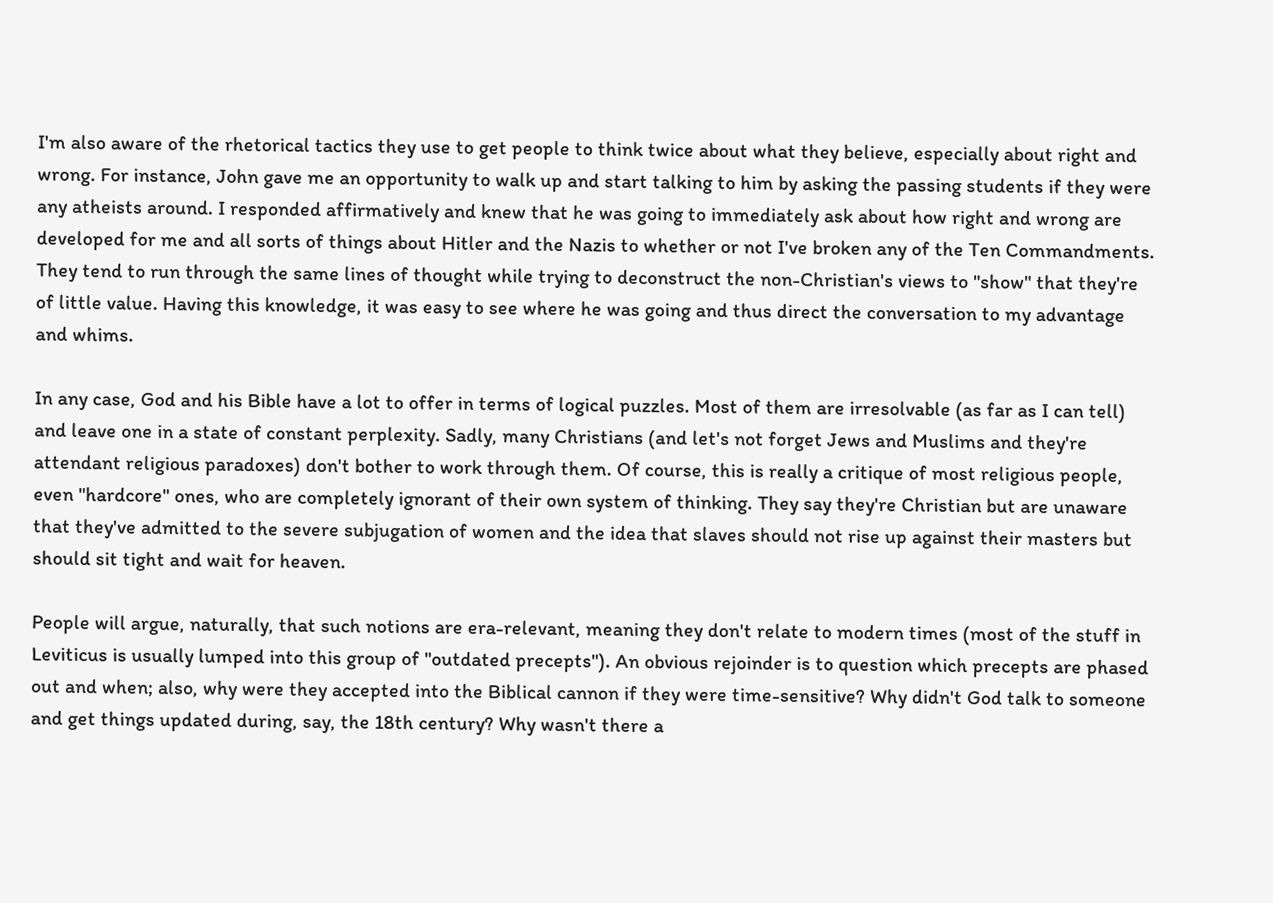I'm also aware of the rhetorical tactics they use to get people to think twice about what they believe, especially about right and wrong. For instance, John gave me an opportunity to walk up and start talking to him by asking the passing students if they were any atheists around. I responded affirmatively and knew that he was going to immediately ask about how right and wrong are developed for me and all sorts of things about Hitler and the Nazis to whether or not I've broken any of the Ten Commandments. They tend to run through the same lines of thought while trying to deconstruct the non-Christian's views to "show" that they're of little value. Having this knowledge, it was easy to see where he was going and thus direct the conversation to my advantage and whims.

In any case, God and his Bible have a lot to offer in terms of logical puzzles. Most of them are irresolvable (as far as I can tell) and leave one in a state of constant perplexity. Sadly, many Christians (and let's not forget Jews and Muslims and they're attendant religious paradoxes) don't bother to work through them. Of course, this is really a critique of most religious people, even "hardcore" ones, who are completely ignorant of their own system of thinking. They say they're Christian but are unaware that they've admitted to the severe subjugation of women and the idea that slaves should not rise up against their masters but should sit tight and wait for heaven.

People will argue, naturally, that such notions are era-relevant, meaning they don't relate to modern times (most of the stuff in Leviticus is usually lumped into this group of "outdated precepts"). An obvious rejoinder is to question which precepts are phased out and when; also, why were they accepted into the Biblical cannon if they were time-sensitive? Why didn't God talk to someone and get things updated during, say, the 18th century? Why wasn't there a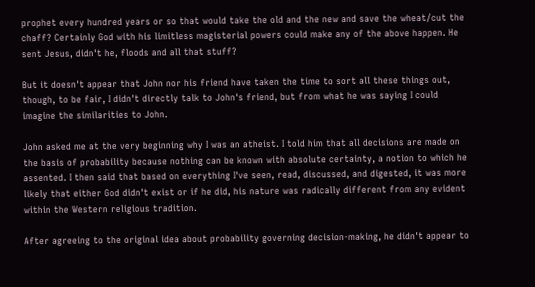prophet every hundred years or so that would take the old and the new and save the wheat/cut the chaff? Certainly God with his limitless magisterial powers could make any of the above happen. He sent Jesus, didn't he, floods and all that stuff?

But it doesn't appear that John nor his friend have taken the time to sort all these things out, though, to be fair, I didn't directly talk to John's friend, but from what he was saying I could imagine the similarities to John.

John asked me at the very beginning why I was an atheist. I told him that all decisions are made on the basis of probability because nothing can be known with absolute certainty, a notion to which he assented. I then said that based on everything I've seen, read, discussed, and digested, it was more likely that either God didn't exist or if he did, his nature was radically different from any evident within the Western religious tradition.

After agreeing to the original idea about probability governing decision-making, he didn't appear to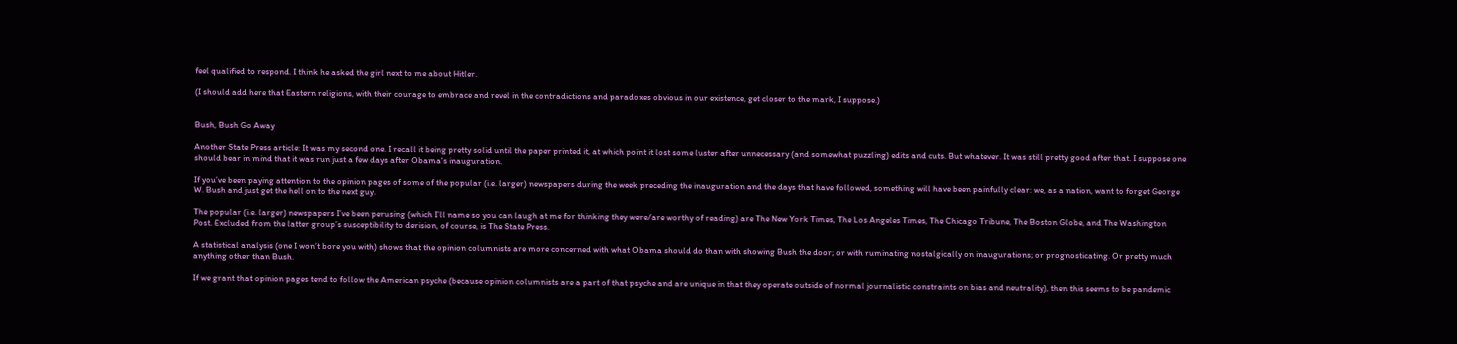feel qualified to respond. I think he asked the girl next to me about Hitler.

(I should add here that Eastern religions, with their courage to embrace and revel in the contradictions and paradoxes obvious in our existence, get closer to the mark, I suppose.)


Bush, Bush Go Away

Another State Press article: It was my second one. I recall it being pretty solid until the paper printed it, at which point it lost some luster after unnecessary (and somewhat puzzling) edits and cuts. But whatever. It was still pretty good after that. I suppose one should bear in mind that it was run just a few days after Obama's inauguration.

If you’ve been paying attention to the opinion pages of some of the popular (i.e. larger) newspapers during the week preceding the inauguration and the days that have followed, something will have been painfully clear: we, as a nation, want to forget George W. Bush and just get the hell on to the next guy.

The popular (i.e. larger) newspapers I’ve been perusing (which I’ll name so you can laugh at me for thinking they were/are worthy of reading) are The New York Times, The Los Angeles Times, The Chicago Tribune, The Boston Globe, and The Washington Post. Excluded from the latter group’s susceptibility to derision, of course, is The State Press.

A statistical analysis (one I won’t bore you with) shows that the opinion columnists are more concerned with what Obama should do than with showing Bush the door; or with ruminating nostalgically on inaugurations; or prognosticating. Or pretty much anything other than Bush.

If we grant that opinion pages tend to follow the American psyche (because opinion columnists are a part of that psyche and are unique in that they operate outside of normal journalistic constraints on bias and neutrality), then this seems to be pandemic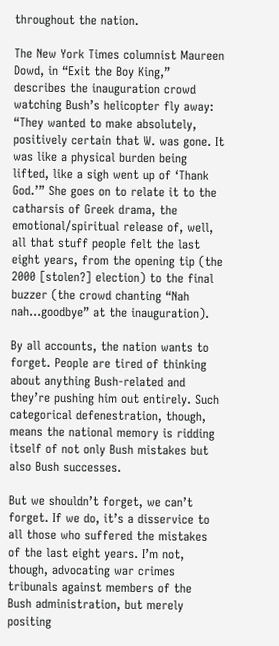throughout the nation.

The New York Times columnist Maureen Dowd, in “Exit the Boy King,” describes the inauguration crowd watching Bush’s helicopter fly away: “They wanted to make absolutely, positively certain that W. was gone. It was like a physical burden being lifted, like a sigh went up of ‘Thank God.’” She goes on to relate it to the catharsis of Greek drama, the emotional/spiritual release of, well, all that stuff people felt the last eight years, from the opening tip (the 2000 [stolen?] election) to the final buzzer (the crowd chanting “Nah nah…goodbye” at the inauguration).

By all accounts, the nation wants to forget. People are tired of thinking about anything Bush-related and they’re pushing him out entirely. Such categorical defenestration, though, means the national memory is ridding itself of not only Bush mistakes but also Bush successes.

But we shouldn’t forget, we can’t forget. If we do, it’s a disservice to all those who suffered the mistakes of the last eight years. I’m not, though, advocating war crimes tribunals against members of the Bush administration, but merely positing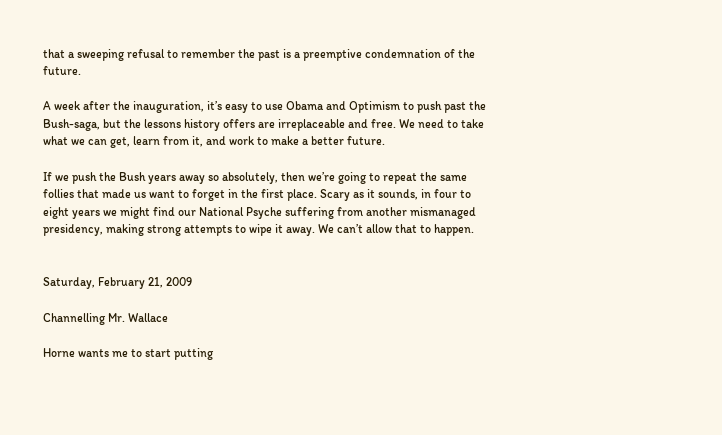that a sweeping refusal to remember the past is a preemptive condemnation of the future.

A week after the inauguration, it’s easy to use Obama and Optimism to push past the Bush-saga, but the lessons history offers are irreplaceable and free. We need to take what we can get, learn from it, and work to make a better future.

If we push the Bush years away so absolutely, then we’re going to repeat the same follies that made us want to forget in the first place. Scary as it sounds, in four to eight years we might find our National Psyche suffering from another mismanaged presidency, making strong attempts to wipe it away. We can’t allow that to happen.


Saturday, February 21, 2009

Channelling Mr. Wallace

Horne wants me to start putting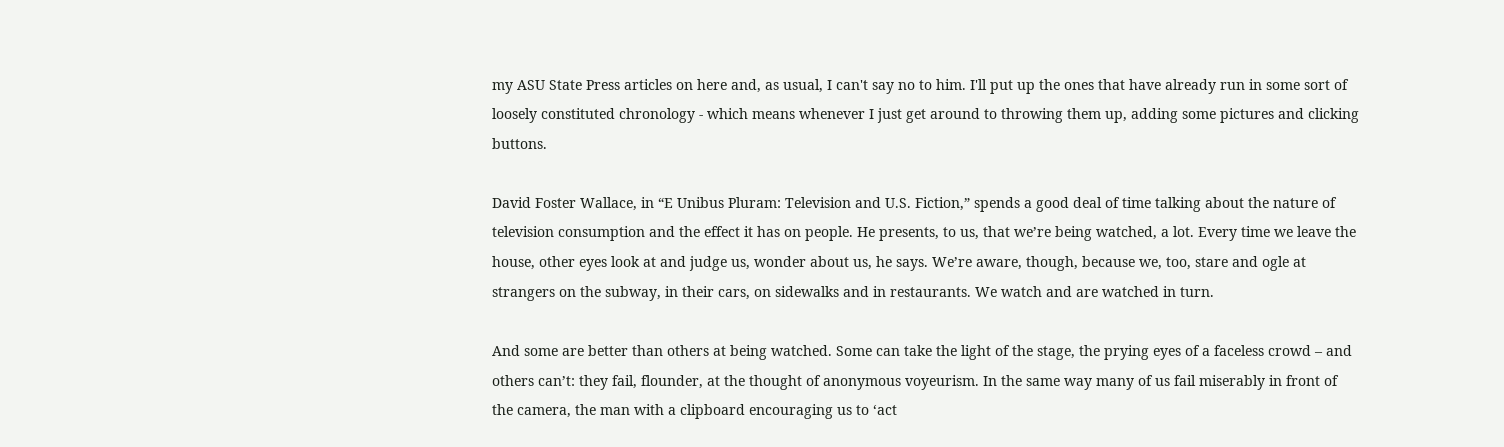my ASU State Press articles on here and, as usual, I can't say no to him. I'll put up the ones that have already run in some sort of loosely constituted chronology - which means whenever I just get around to throwing them up, adding some pictures and clicking buttons.

David Foster Wallace, in “E Unibus Pluram: Television and U.S. Fiction,” spends a good deal of time talking about the nature of television consumption and the effect it has on people. He presents, to us, that we’re being watched, a lot. Every time we leave the house, other eyes look at and judge us, wonder about us, he says. We’re aware, though, because we, too, stare and ogle at strangers on the subway, in their cars, on sidewalks and in restaurants. We watch and are watched in turn.

And some are better than others at being watched. Some can take the light of the stage, the prying eyes of a faceless crowd – and others can’t: they fail, flounder, at the thought of anonymous voyeurism. In the same way many of us fail miserably in front of the camera, the man with a clipboard encouraging us to ‘act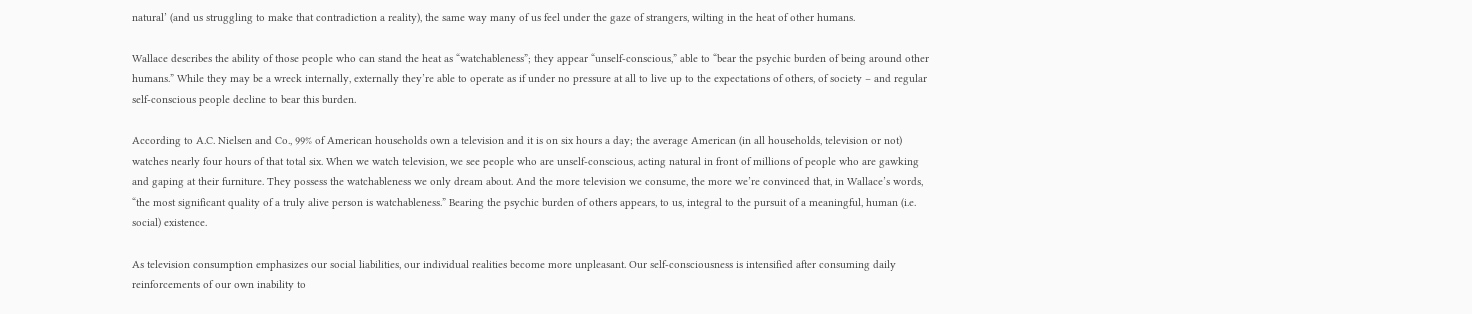natural’ (and us struggling to make that contradiction a reality), the same way many of us feel under the gaze of strangers, wilting in the heat of other humans.

Wallace describes the ability of those people who can stand the heat as “watchableness”; they appear “unself-conscious,” able to “bear the psychic burden of being around other humans.” While they may be a wreck internally, externally they’re able to operate as if under no pressure at all to live up to the expectations of others, of society – and regular self-conscious people decline to bear this burden.

According to A.C. Nielsen and Co., 99% of American households own a television and it is on six hours a day; the average American (in all households, television or not) watches nearly four hours of that total six. When we watch television, we see people who are unself-conscious, acting natural in front of millions of people who are gawking and gaping at their furniture. They possess the watchableness we only dream about. And the more television we consume, the more we’re convinced that, in Wallace’s words, “the most significant quality of a truly alive person is watchableness.” Bearing the psychic burden of others appears, to us, integral to the pursuit of a meaningful, human (i.e. social) existence.

As television consumption emphasizes our social liabilities, our individual realities become more unpleasant. Our self-consciousness is intensified after consuming daily reinforcements of our own inability to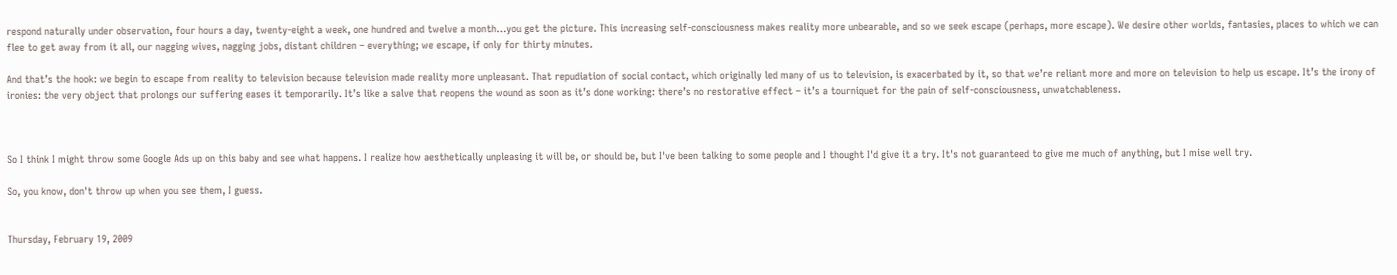respond naturally under observation, four hours a day, twenty-eight a week, one hundred and twelve a month…you get the picture. This increasing self-consciousness makes reality more unbearable, and so we seek escape (perhaps, more escape). We desire other worlds, fantasies, places to which we can flee to get away from it all, our nagging wives, nagging jobs, distant children – everything; we escape, if only for thirty minutes.

And that’s the hook: we begin to escape from reality to television because television made reality more unpleasant. That repudiation of social contact, which originally led many of us to television, is exacerbated by it, so that we’re reliant more and more on television to help us escape. It’s the irony of ironies: the very object that prolongs our suffering eases it temporarily. It’s like a salve that reopens the wound as soon as it’s done working: there’s no restorative effect – it’s a tourniquet for the pain of self-consciousness, unwatchableness.



So I think I might throw some Google Ads up on this baby and see what happens. I realize how aesthetically unpleasing it will be, or should be, but I've been talking to some people and I thought I'd give it a try. It's not guaranteed to give me much of anything, but I mise well try.

So, you know, don't throw up when you see them, I guess.


Thursday, February 19, 2009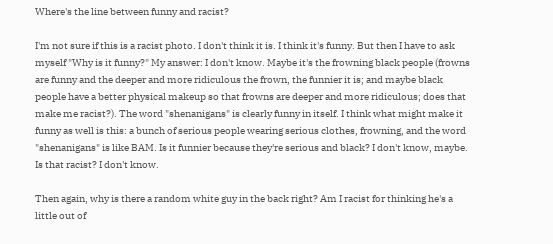Where's the line between funny and racist?

I'm not sure if this is a racist photo. I don't think it is. I think it's funny. But then I have to ask myself "Why is it funny?" My answer: I don't know. Maybe it's the frowning black people (frowns are funny and the deeper and more ridiculous the frown, the funnier it is; and maybe black people have a better physical makeup so that frowns are deeper and more ridiculous; does that make me racist?). The word "shenanigans" is clearly funny in itself. I think what might make it funny as well is this: a bunch of serious people wearing serious clothes, frowning, and the word "shenanigans" is like BAM. Is it funnier because they're serious and black? I don't know, maybe. Is that racist? I don't know.

Then again, why is there a random white guy in the back right? Am I racist for thinking he's a little out of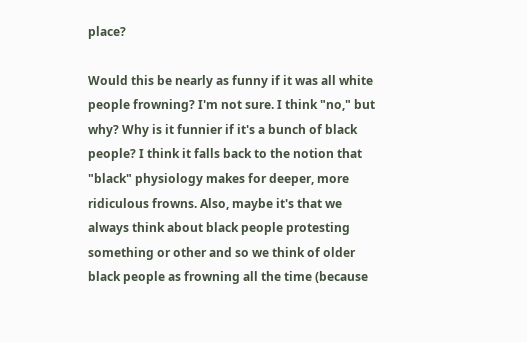place?

Would this be nearly as funny if it was all white people frowning? I'm not sure. I think "no," but why? Why is it funnier if it's a bunch of black people? I think it falls back to the notion that "black" physiology makes for deeper, more ridiculous frowns. Also, maybe it's that we always think about black people protesting something or other and so we think of older black people as frowning all the time (because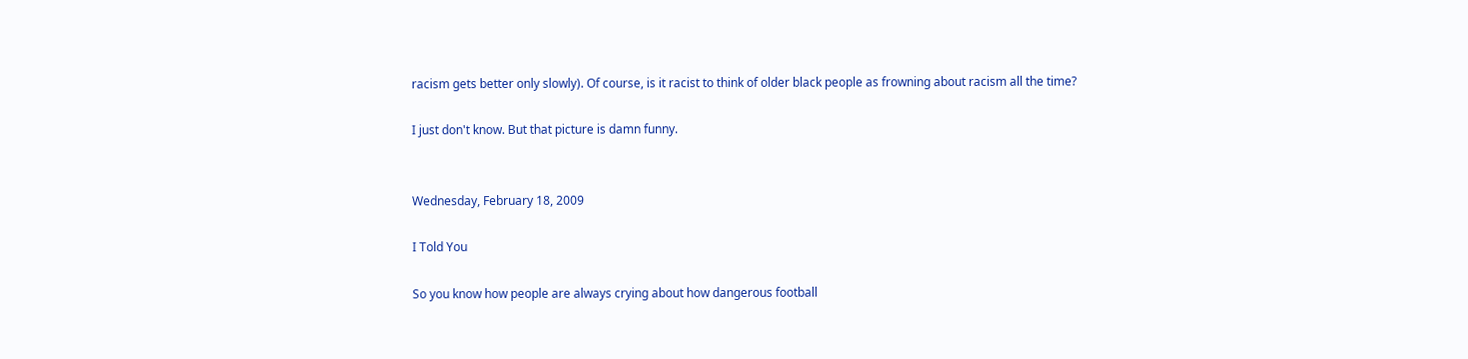racism gets better only slowly). Of course, is it racist to think of older black people as frowning about racism all the time?

I just don't know. But that picture is damn funny.


Wednesday, February 18, 2009

I Told You

So you know how people are always crying about how dangerous football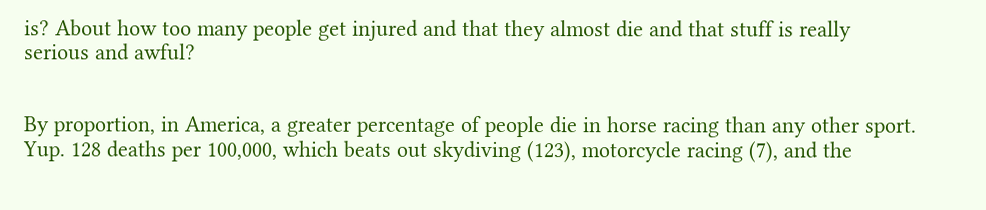is? About how too many people get injured and that they almost die and that stuff is really serious and awful?


By proportion, in America, a greater percentage of people die in horse racing than any other sport. Yup. 128 deaths per 100,000, which beats out skydiving (123), motorcycle racing (7), and the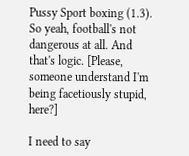Pussy Sport boxing (1.3). So yeah, football's not dangerous at all. And that's logic. [Please, someone understand I'm being facetiously stupid, here?]

I need to say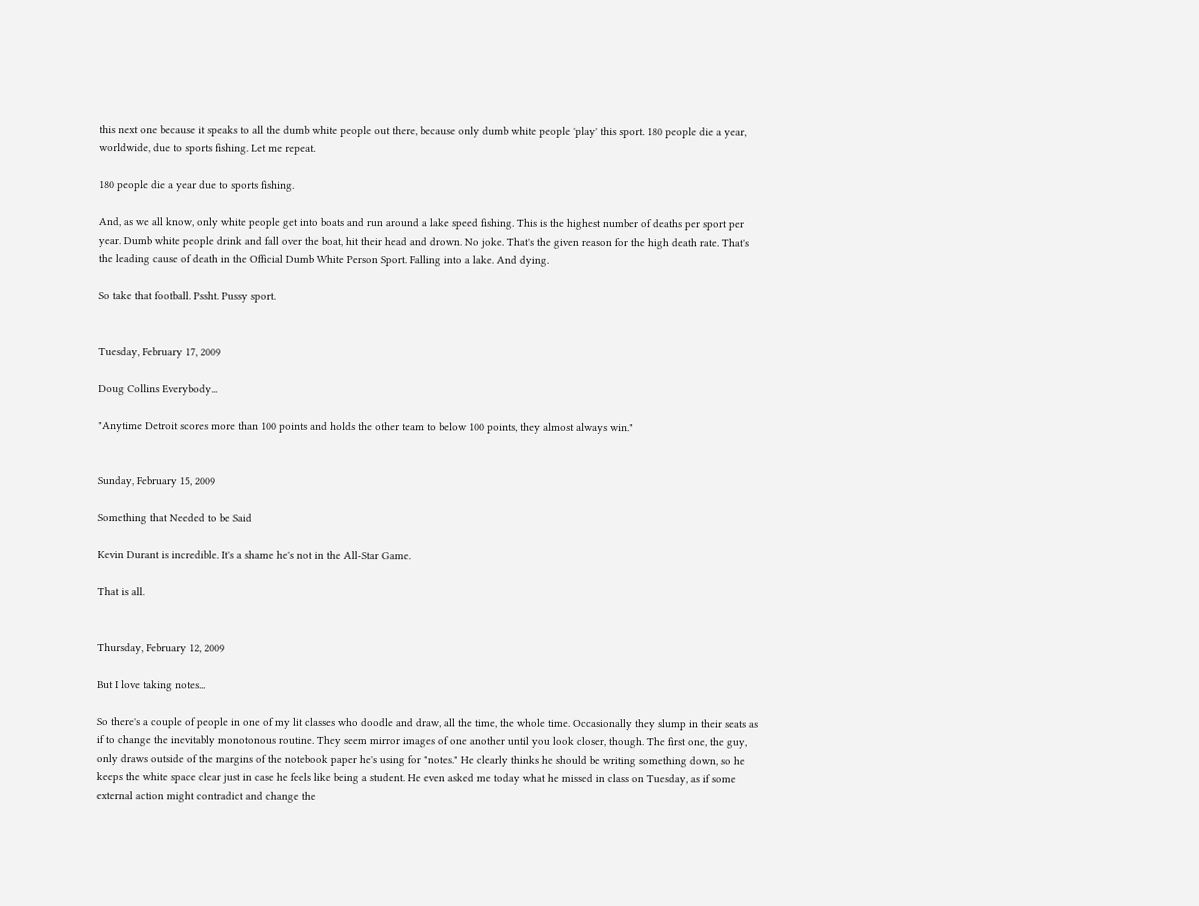this next one because it speaks to all the dumb white people out there, because only dumb white people 'play' this sport. 180 people die a year, worldwide, due to sports fishing. Let me repeat.

180 people die a year due to sports fishing.

And, as we all know, only white people get into boats and run around a lake speed fishing. This is the highest number of deaths per sport per year. Dumb white people drink and fall over the boat, hit their head and drown. No joke. That's the given reason for the high death rate. That's the leading cause of death in the Official Dumb White Person Sport. Falling into a lake. And dying.

So take that football. Pssht. Pussy sport.


Tuesday, February 17, 2009

Doug Collins Everybody...

"Anytime Detroit scores more than 100 points and holds the other team to below 100 points, they almost always win."


Sunday, February 15, 2009

Something that Needed to be Said

Kevin Durant is incredible. It's a shame he's not in the All-Star Game.

That is all.


Thursday, February 12, 2009

But I love taking notes...

So there's a couple of people in one of my lit classes who doodle and draw, all the time, the whole time. Occasionally they slump in their seats as if to change the inevitably monotonous routine. They seem mirror images of one another until you look closer, though. The first one, the guy, only draws outside of the margins of the notebook paper he's using for "notes." He clearly thinks he should be writing something down, so he keeps the white space clear just in case he feels like being a student. He even asked me today what he missed in class on Tuesday, as if some external action might contradict and change the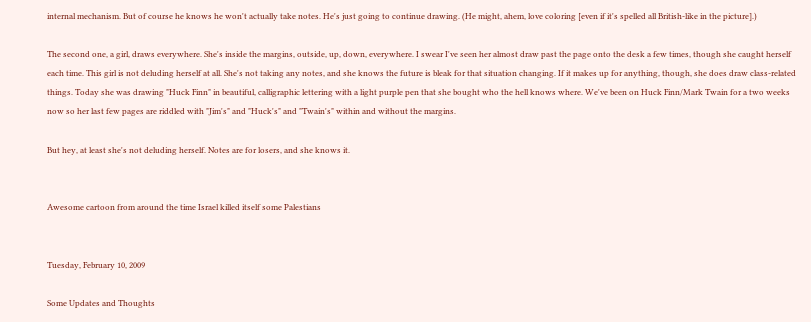internal mechanism. But of course he knows he won't actually take notes. He's just going to continue drawing. (He might, ahem, love coloring [even if it's spelled all British-like in the picture].)

The second one, a girl, draws everywhere. She's inside the margins, outside, up, down, everywhere. I swear I've seen her almost draw past the page onto the desk a few times, though she caught herself each time. This girl is not deluding herself at all. She's not taking any notes, and she knows the future is bleak for that situation changing. If it makes up for anything, though, she does draw class-related things. Today she was drawing "Huck Finn" in beautiful, calligraphic lettering with a light purple pen that she bought who the hell knows where. We've been on Huck Finn/Mark Twain for a two weeks now so her last few pages are riddled with "Jim's" and "Huck's" and "Twain's" within and without the margins.

But hey, at least she's not deluding herself. Notes are for losers, and she knows it.


Awesome cartoon from around the time Israel killed itself some Palestians


Tuesday, February 10, 2009

Some Updates and Thoughts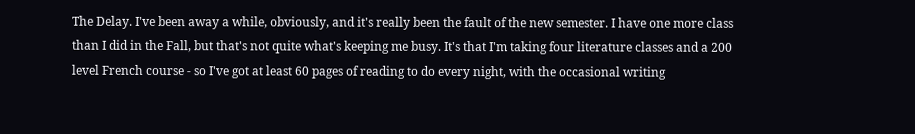The Delay. I've been away a while, obviously, and it's really been the fault of the new semester. I have one more class than I did in the Fall, but that's not quite what's keeping me busy. It's that I'm taking four literature classes and a 200 level French course - so I've got at least 60 pages of reading to do every night, with the occasional writing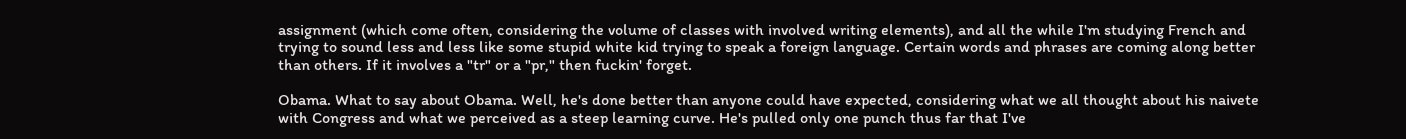assignment (which come often, considering the volume of classes with involved writing elements), and all the while I'm studying French and trying to sound less and less like some stupid white kid trying to speak a foreign language. Certain words and phrases are coming along better than others. If it involves a "tr" or a "pr," then fuckin' forget.

Obama. What to say about Obama. Well, he's done better than anyone could have expected, considering what we all thought about his naivete with Congress and what we perceived as a steep learning curve. He's pulled only one punch thus far that I've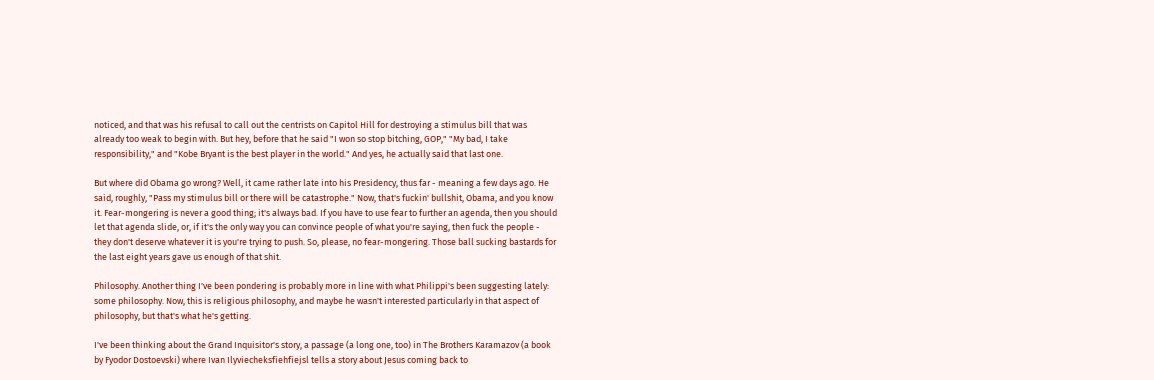noticed, and that was his refusal to call out the centrists on Capitol Hill for destroying a stimulus bill that was already too weak to begin with. But hey, before that he said "I won so stop bitching, GOP," "My bad, I take responsibility," and "Kobe Bryant is the best player in the world." And yes, he actually said that last one.

But where did Obama go wrong? Well, it came rather late into his Presidency, thus far - meaning a few days ago. He said, roughly, "Pass my stimulus bill or there will be catastrophe." Now, that's fuckin' bullshit, Obama, and you know it. Fear-mongering is never a good thing; it's always bad. If you have to use fear to further an agenda, then you should let that agenda slide, or, if it's the only way you can convince people of what you're saying, then fuck the people - they don't deserve whatever it is you're trying to push. So, please, no fear-mongering. Those ball sucking bastards for the last eight years gave us enough of that shit.

Philosophy. Another thing I've been pondering is probably more in line with what Philippi's been suggesting lately: some philosophy. Now, this is religious philosophy, and maybe he wasn't interested particularly in that aspect of philosophy, but that's what he's getting.

I've been thinking about the Grand Inquisitor's story, a passage (a long one, too) in The Brothers Karamazov (a book by Fyodor Dostoevski) where Ivan Ilyviecheksfiehfiejsl tells a story about Jesus coming back to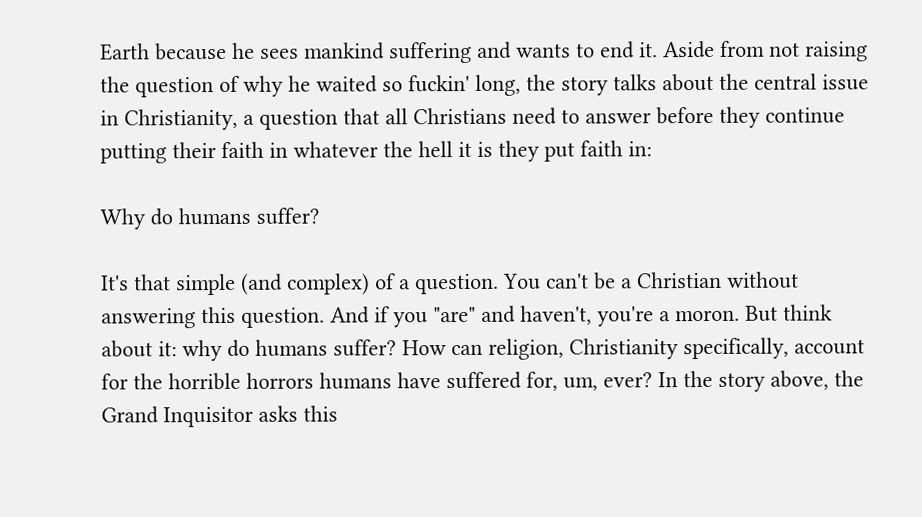Earth because he sees mankind suffering and wants to end it. Aside from not raising the question of why he waited so fuckin' long, the story talks about the central issue in Christianity, a question that all Christians need to answer before they continue putting their faith in whatever the hell it is they put faith in:

Why do humans suffer?

It's that simple (and complex) of a question. You can't be a Christian without answering this question. And if you "are" and haven't, you're a moron. But think about it: why do humans suffer? How can religion, Christianity specifically, account for the horrible horrors humans have suffered for, um, ever? In the story above, the Grand Inquisitor asks this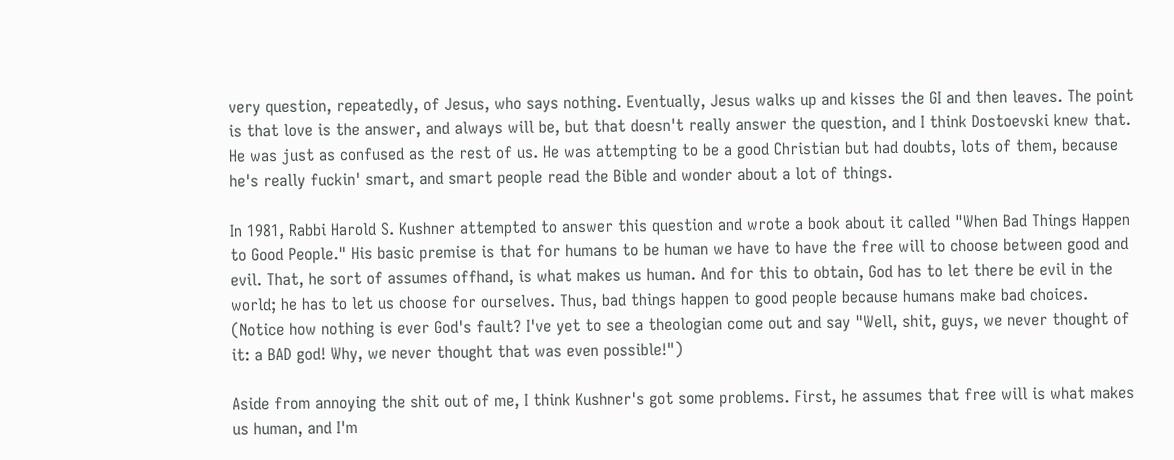very question, repeatedly, of Jesus, who says nothing. Eventually, Jesus walks up and kisses the GI and then leaves. The point is that love is the answer, and always will be, but that doesn't really answer the question, and I think Dostoevski knew that. He was just as confused as the rest of us. He was attempting to be a good Christian but had doubts, lots of them, because he's really fuckin' smart, and smart people read the Bible and wonder about a lot of things.

In 1981, Rabbi Harold S. Kushner attempted to answer this question and wrote a book about it called "When Bad Things Happen to Good People." His basic premise is that for humans to be human we have to have the free will to choose between good and evil. That, he sort of assumes offhand, is what makes us human. And for this to obtain, God has to let there be evil in the world; he has to let us choose for ourselves. Thus, bad things happen to good people because humans make bad choices. (Notice how nothing is ever God's fault? I've yet to see a theologian come out and say "Well, shit, guys, we never thought of it: a BAD god! Why, we never thought that was even possible!")

Aside from annoying the shit out of me, I think Kushner's got some problems. First, he assumes that free will is what makes us human, and I'm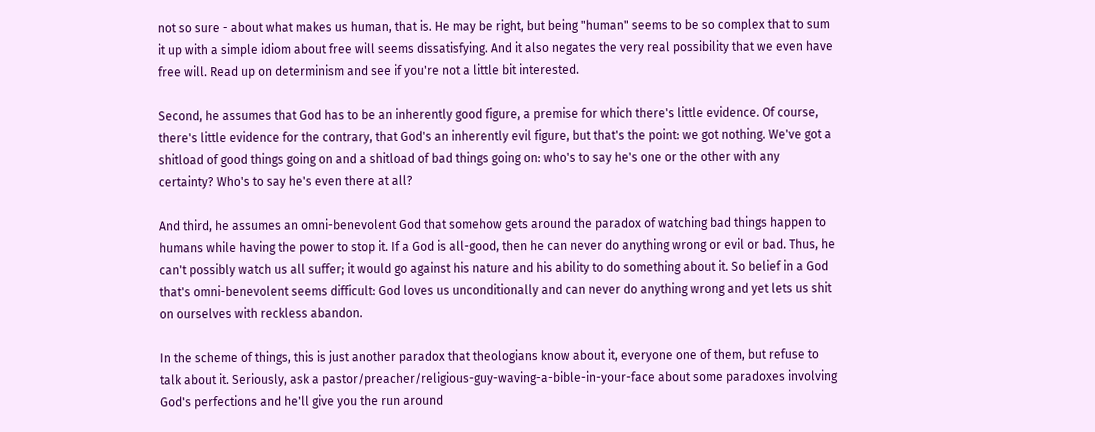not so sure - about what makes us human, that is. He may be right, but being "human" seems to be so complex that to sum it up with a simple idiom about free will seems dissatisfying. And it also negates the very real possibility that we even have free will. Read up on determinism and see if you're not a little bit interested.

Second, he assumes that God has to be an inherently good figure, a premise for which there's little evidence. Of course, there's little evidence for the contrary, that God's an inherently evil figure, but that's the point: we got nothing. We've got a shitload of good things going on and a shitload of bad things going on: who's to say he's one or the other with any certainty? Who's to say he's even there at all?

And third, he assumes an omni-benevolent God that somehow gets around the paradox of watching bad things happen to humans while having the power to stop it. If a God is all-good, then he can never do anything wrong or evil or bad. Thus, he can't possibly watch us all suffer; it would go against his nature and his ability to do something about it. So belief in a God that's omni-benevolent seems difficult: God loves us unconditionally and can never do anything wrong and yet lets us shit on ourselves with reckless abandon.

In the scheme of things, this is just another paradox that theologians know about it, everyone one of them, but refuse to talk about it. Seriously, ask a pastor/preacher/religious-guy-waving-a-bible-in-your-face about some paradoxes involving God's perfections and he'll give you the run around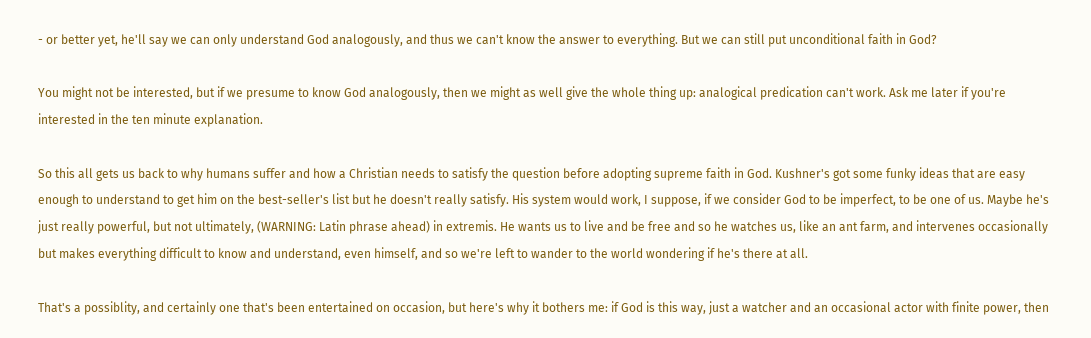- or better yet, he'll say we can only understand God analogously, and thus we can't know the answer to everything. But we can still put unconditional faith in God?

You might not be interested, but if we presume to know God analogously, then we might as well give the whole thing up: analogical predication can't work. Ask me later if you're interested in the ten minute explanation.

So this all gets us back to why humans suffer and how a Christian needs to satisfy the question before adopting supreme faith in God. Kushner's got some funky ideas that are easy enough to understand to get him on the best-seller's list but he doesn't really satisfy. His system would work, I suppose, if we consider God to be imperfect, to be one of us. Maybe he's just really powerful, but not ultimately, (WARNING: Latin phrase ahead) in extremis. He wants us to live and be free and so he watches us, like an ant farm, and intervenes occasionally but makes everything difficult to know and understand, even himself, and so we're left to wander to the world wondering if he's there at all.

That's a possiblity, and certainly one that's been entertained on occasion, but here's why it bothers me: if God is this way, just a watcher and an occasional actor with finite power, then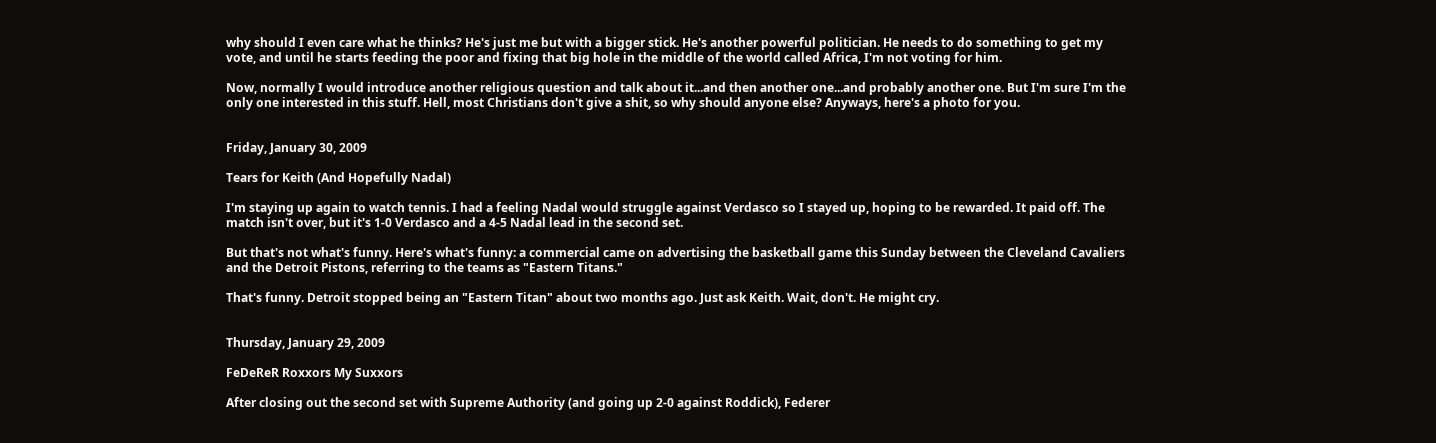why should I even care what he thinks? He's just me but with a bigger stick. He's another powerful politician. He needs to do something to get my vote, and until he starts feeding the poor and fixing that big hole in the middle of the world called Africa, I'm not voting for him.

Now, normally I would introduce another religious question and talk about it...and then another one...and probably another one. But I'm sure I'm the only one interested in this stuff. Hell, most Christians don't give a shit, so why should anyone else? Anyways, here's a photo for you.


Friday, January 30, 2009

Tears for Keith (And Hopefully Nadal)

I'm staying up again to watch tennis. I had a feeling Nadal would struggle against Verdasco so I stayed up, hoping to be rewarded. It paid off. The match isn't over, but it's 1-0 Verdasco and a 4-5 Nadal lead in the second set.

But that's not what's funny. Here's what's funny: a commercial came on advertising the basketball game this Sunday between the Cleveland Cavaliers and the Detroit Pistons, referring to the teams as "Eastern Titans."

That's funny. Detroit stopped being an "Eastern Titan" about two months ago. Just ask Keith. Wait, don't. He might cry.


Thursday, January 29, 2009

FeDeReR Roxxors My Suxxors

After closing out the second set with Supreme Authority (and going up 2-0 against Roddick), Federer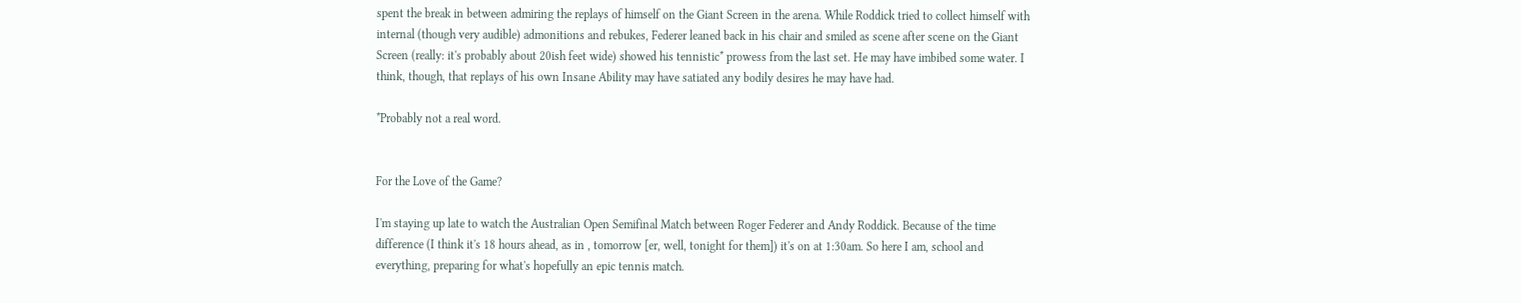spent the break in between admiring the replays of himself on the Giant Screen in the arena. While Roddick tried to collect himself with internal (though very audible) admonitions and rebukes, Federer leaned back in his chair and smiled as scene after scene on the Giant Screen (really: it's probably about 20ish feet wide) showed his tennistic* prowess from the last set. He may have imbibed some water. I think, though, that replays of his own Insane Ability may have satiated any bodily desires he may have had.

*Probably not a real word.


For the Love of the Game?

I'm staying up late to watch the Australian Open Semifinal Match between Roger Federer and Andy Roddick. Because of the time difference (I think it's 18 hours ahead, as in , tomorrow [er, well, tonight for them]) it's on at 1:30am. So here I am, school and everything, preparing for what's hopefully an epic tennis match.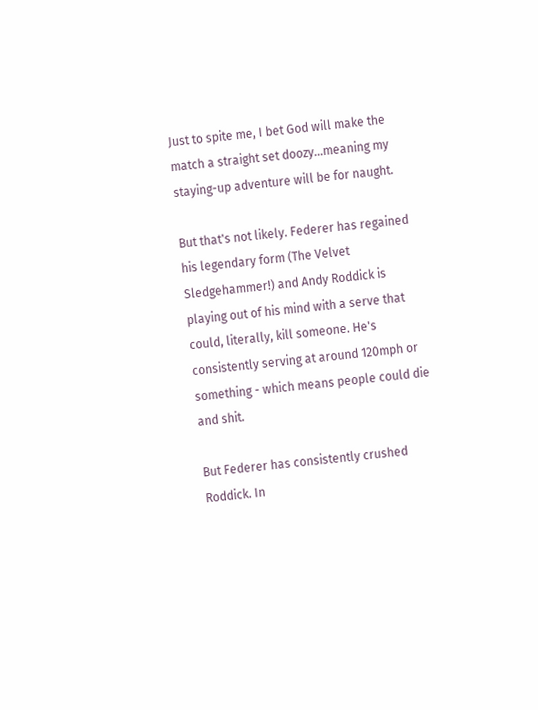Just to spite me, I bet God will make the match a straight set doozy...meaning my staying-up adventure will be for naught.

But that's not likely. Federer has regained his legendary form (The Velvet Sledgehammer!) and Andy Roddick is playing out of his mind with a serve that could, literally, kill someone. He's consistently serving at around 120mph or something - which means people could die and shit.

But Federer has consistently crushed Roddick. In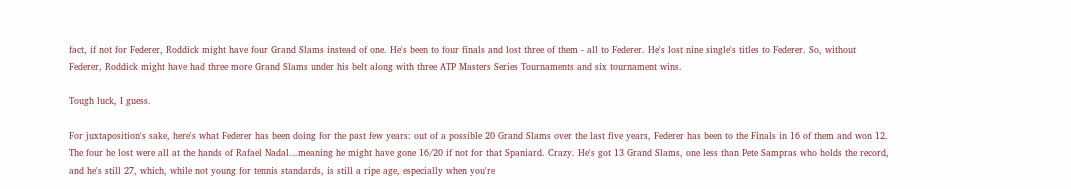fact, if not for Federer, Roddick might have four Grand Slams instead of one. He's been to four finals and lost three of them - all to Federer. He's lost nine single's titles to Federer. So, without Federer, Roddick might have had three more Grand Slams under his belt along with three ATP Masters Series Tournaments and six tournament wins.

Tough luck, I guess.

For juxtaposition's sake, here's what Federer has been doing for the past few years: out of a possible 20 Grand Slams over the last five years, Federer has been to the Finals in 16 of them and won 12. The four he lost were all at the hands of Rafael Nadal...meaning he might have gone 16/20 if not for that Spaniard. Crazy. He's got 13 Grand Slams, one less than Pete Sampras who holds the record, and he's still 27, which, while not young for tennis standards, is still a ripe age, especially when you're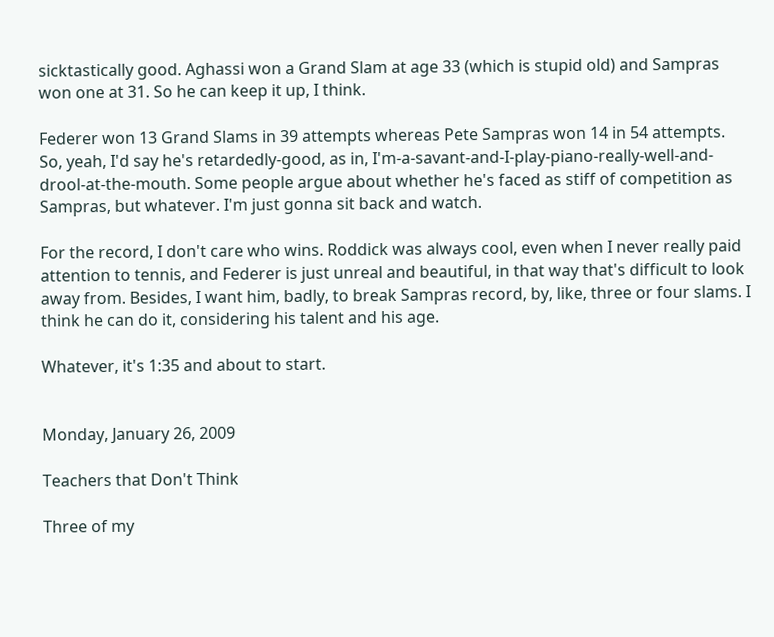sicktastically good. Aghassi won a Grand Slam at age 33 (which is stupid old) and Sampras won one at 31. So he can keep it up, I think.

Federer won 13 Grand Slams in 39 attempts whereas Pete Sampras won 14 in 54 attempts. So, yeah, I'd say he's retardedly-good, as in, I'm-a-savant-and-I-play-piano-really-well-and-drool-at-the-mouth. Some people argue about whether he's faced as stiff of competition as Sampras, but whatever. I'm just gonna sit back and watch.

For the record, I don't care who wins. Roddick was always cool, even when I never really paid attention to tennis, and Federer is just unreal and beautiful, in that way that's difficult to look away from. Besides, I want him, badly, to break Sampras record, by, like, three or four slams. I think he can do it, considering his talent and his age.

Whatever, it's 1:35 and about to start.


Monday, January 26, 2009

Teachers that Don't Think

Three of my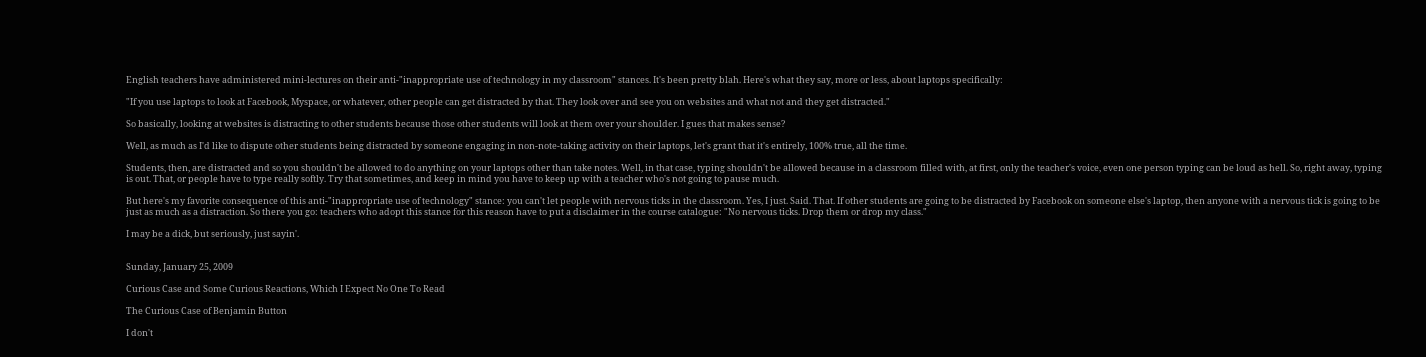English teachers have administered mini-lectures on their anti-"inappropriate use of technology in my classroom" stances. It's been pretty blah. Here's what they say, more or less, about laptops specifically:

"If you use laptops to look at Facebook, Myspace, or whatever, other people can get distracted by that. They look over and see you on websites and what not and they get distracted."

So basically, looking at websites is distracting to other students because those other students will look at them over your shoulder. I gues that makes sense?

Well, as much as I'd like to dispute other students being distracted by someone engaging in non-note-taking activity on their laptops, let's grant that it's entirely, 100% true, all the time.

Students, then, are distracted and so you shouldn't be allowed to do anything on your laptops other than take notes. Well, in that case, typing shouldn't be allowed because in a classroom filled with, at first, only the teacher's voice, even one person typing can be loud as hell. So, right away, typing is out. That, or people have to type really softly. Try that sometimes, and keep in mind you have to keep up with a teacher who's not going to pause much.

But here's my favorite consequence of this anti-"inappropriate use of technology" stance: you can't let people with nervous ticks in the classroom. Yes, I just. Said. That. If other students are going to be distracted by Facebook on someone else's laptop, then anyone with a nervous tick is going to be just as much as a distraction. So there you go: teachers who adopt this stance for this reason have to put a disclaimer in the course catalogue: "No nervous ticks. Drop them or drop my class."

I may be a dick, but seriously, just sayin'.


Sunday, January 25, 2009

Curious Case and Some Curious Reactions, Which I Expect No One To Read

The Curious Case of Benjamin Button

I don't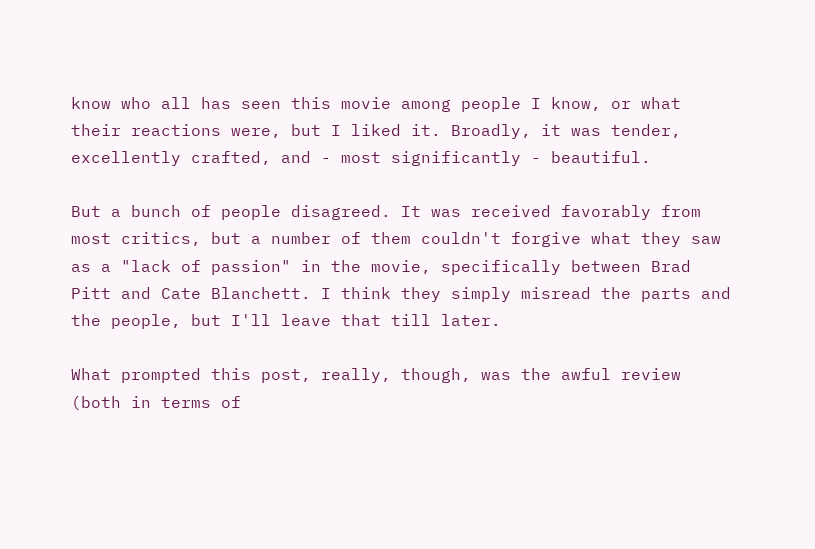know who all has seen this movie among people I know, or what their reactions were, but I liked it. Broadly, it was tender, excellently crafted, and - most significantly - beautiful.

But a bunch of people disagreed. It was received favorably from most critics, but a number of them couldn't forgive what they saw as a "lack of passion" in the movie, specifically between Brad Pitt and Cate Blanchett. I think they simply misread the parts and the people, but I'll leave that till later.

What prompted this post, really, though, was the awful review (both in terms of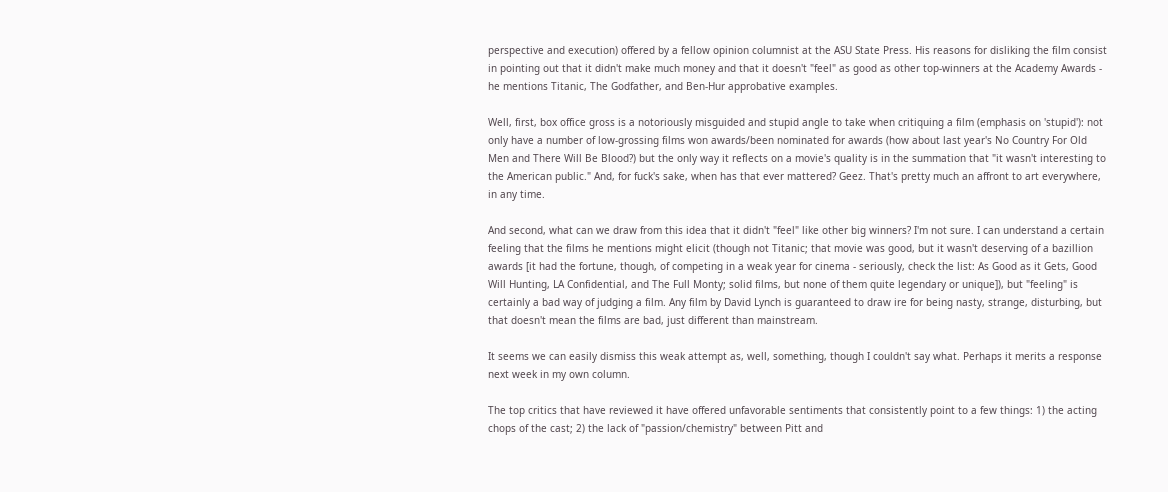perspective and execution) offered by a fellow opinion columnist at the ASU State Press. His reasons for disliking the film consist in pointing out that it didn't make much money and that it doesn't "feel" as good as other top-winners at the Academy Awards - he mentions Titanic, The Godfather, and Ben-Hur approbative examples.

Well, first, box office gross is a notoriously misguided and stupid angle to take when critiquing a film (emphasis on 'stupid'): not only have a number of low-grossing films won awards/been nominated for awards (how about last year's No Country For Old Men and There Will Be Blood?) but the only way it reflects on a movie's quality is in the summation that "it wasn't interesting to the American public." And, for fuck's sake, when has that ever mattered? Geez. That's pretty much an affront to art everywhere, in any time.

And second, what can we draw from this idea that it didn't "feel" like other big winners? I'm not sure. I can understand a certain feeling that the films he mentions might elicit (though not Titanic; that movie was good, but it wasn't deserving of a bazillion awards [it had the fortune, though, of competing in a weak year for cinema - seriously, check the list: As Good as it Gets, Good Will Hunting, LA Confidential, and The Full Monty; solid films, but none of them quite legendary or unique]), but "feeling" is certainly a bad way of judging a film. Any film by David Lynch is guaranteed to draw ire for being nasty, strange, disturbing, but that doesn't mean the films are bad, just different than mainstream.

It seems we can easily dismiss this weak attempt as, well, something, though I couldn't say what. Perhaps it merits a response next week in my own column.

The top critics that have reviewed it have offered unfavorable sentiments that consistently point to a few things: 1) the acting chops of the cast; 2) the lack of "passion/chemistry" between Pitt and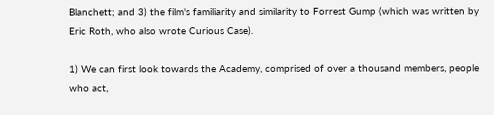Blanchett; and 3) the film's familiarity and similarity to Forrest Gump (which was written by Eric Roth, who also wrote Curious Case).

1) We can first look towards the Academy, comprised of over a thousand members, people who act,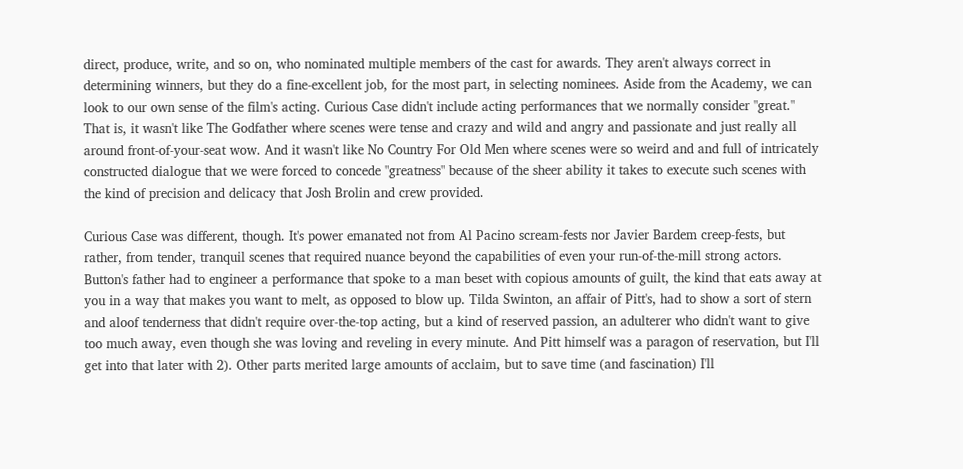direct, produce, write, and so on, who nominated multiple members of the cast for awards. They aren't always correct in determining winners, but they do a fine-excellent job, for the most part, in selecting nominees. Aside from the Academy, we can look to our own sense of the film's acting. Curious Case didn't include acting performances that we normally consider "great." That is, it wasn't like The Godfather where scenes were tense and crazy and wild and angry and passionate and just really all around front-of-your-seat wow. And it wasn't like No Country For Old Men where scenes were so weird and and full of intricately constructed dialogue that we were forced to concede "greatness" because of the sheer ability it takes to execute such scenes with the kind of precision and delicacy that Josh Brolin and crew provided.

Curious Case was different, though. It's power emanated not from Al Pacino scream-fests nor Javier Bardem creep-fests, but rather, from tender, tranquil scenes that required nuance beyond the capabilities of even your run-of-the-mill strong actors. Button's father had to engineer a performance that spoke to a man beset with copious amounts of guilt, the kind that eats away at you in a way that makes you want to melt, as opposed to blow up. Tilda Swinton, an affair of Pitt's, had to show a sort of stern and aloof tenderness that didn't require over-the-top acting, but a kind of reserved passion, an adulterer who didn't want to give too much away, even though she was loving and reveling in every minute. And Pitt himself was a paragon of reservation, but I'll get into that later with 2). Other parts merited large amounts of acclaim, but to save time (and fascination) I'll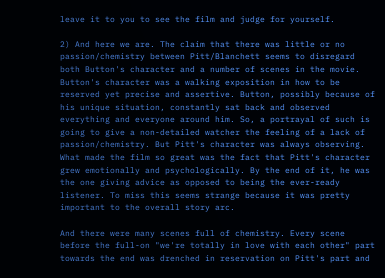leave it to you to see the film and judge for yourself.

2) And here we are. The claim that there was little or no passion/chemistry between Pitt/Blanchett seems to disregard both Button's character and a number of scenes in the movie. Button's character was a walking exposition in how to be reserved yet precise and assertive. Button, possibly because of his unique situation, constantly sat back and observed everything and everyone around him. So, a portrayal of such is going to give a non-detailed watcher the feeling of a lack of passion/chemistry. But Pitt's character was always observing. What made the film so great was the fact that Pitt's character grew emotionally and psychologically. By the end of it, he was the one giving advice as opposed to being the ever-ready listener. To miss this seems strange because it was pretty important to the overall story arc.

And there were many scenes full of chemistry. Every scene before the full-on "we're totally in love with each other" part towards the end was drenched in reservation on Pitt's part and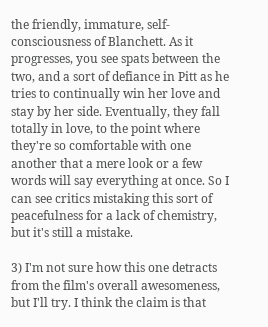the friendly, immature, self-consciousness of Blanchett. As it progresses, you see spats between the two, and a sort of defiance in Pitt as he tries to continually win her love and stay by her side. Eventually, they fall totally in love, to the point where they're so comfortable with one another that a mere look or a few words will say everything at once. So I can see critics mistaking this sort of peacefulness for a lack of chemistry, but it's still a mistake.

3) I'm not sure how this one detracts from the film's overall awesomeness, but I'll try. I think the claim is that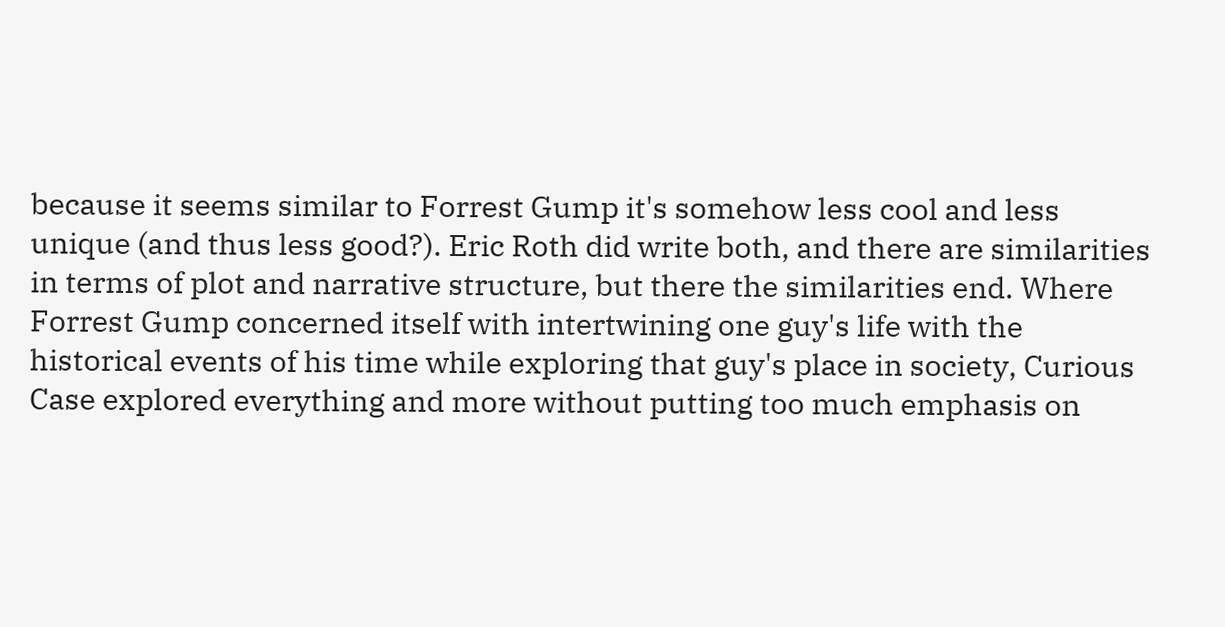because it seems similar to Forrest Gump it's somehow less cool and less unique (and thus less good?). Eric Roth did write both, and there are similarities in terms of plot and narrative structure, but there the similarities end. Where Forrest Gump concerned itself with intertwining one guy's life with the historical events of his time while exploring that guy's place in society, Curious Case explored everything and more without putting too much emphasis on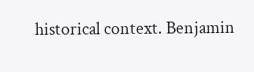historical context. Benjamin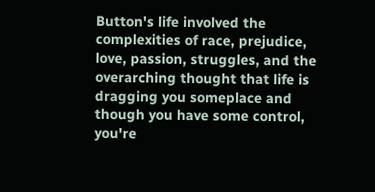Button's life involved the complexities of race, prejudice, love, passion, struggles, and the overarching thought that life is dragging you someplace and though you have some control, you're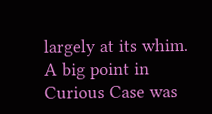largely at its whim. A big point in Curious Case was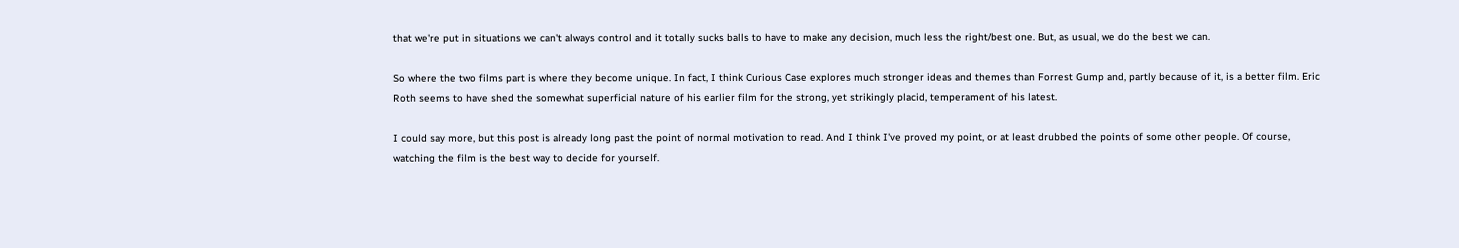that we're put in situations we can't always control and it totally sucks balls to have to make any decision, much less the right/best one. But, as usual, we do the best we can.

So where the two films part is where they become unique. In fact, I think Curious Case explores much stronger ideas and themes than Forrest Gump and, partly because of it, is a better film. Eric Roth seems to have shed the somewhat superficial nature of his earlier film for the strong, yet strikingly placid, temperament of his latest.

I could say more, but this post is already long past the point of normal motivation to read. And I think I've proved my point, or at least drubbed the points of some other people. Of course, watching the film is the best way to decide for yourself.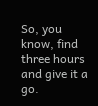So, you know, find three hours and give it a go.